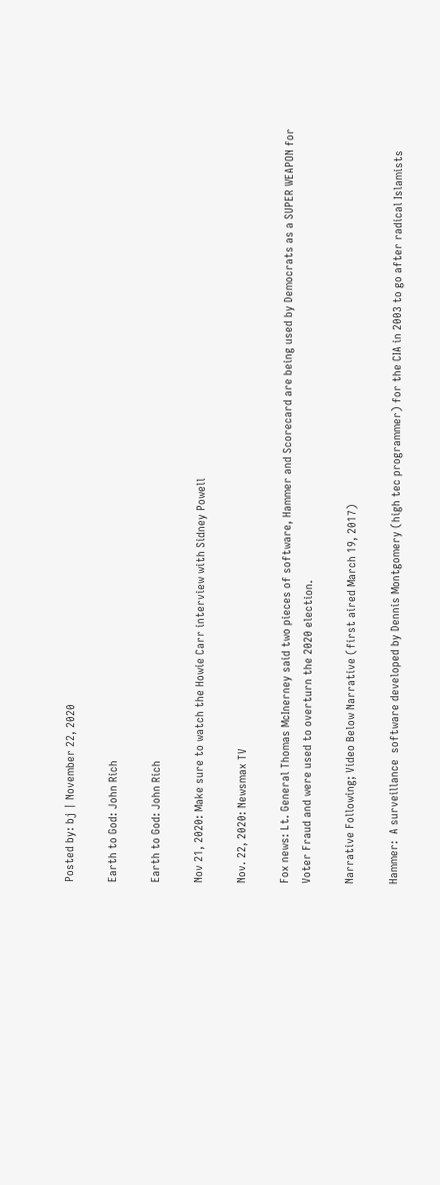Posted by: bj | November 22, 2020

Earth to God: John Rich

Earth to God: John Rich

Nov 21, 2020: Make sure to watch the Howie Carr interview with Sidney Powell

Nov. 22, 2020: Newsmax TV

Fox news: Lt. General Thomas McInerney said two pieces of software, Hammer and Scorecard are being used by Democrats as a SUPER WEAPON for Voter Fraud and were used to overturn the 2020 election.

Narrative Following; Video Below Narrative (first aired March 19, 2017)

Hammer:  A surveillance  software developed by Dennis Montgomery (high tec programmer) for the CIA in 2003 to go after radical Islamists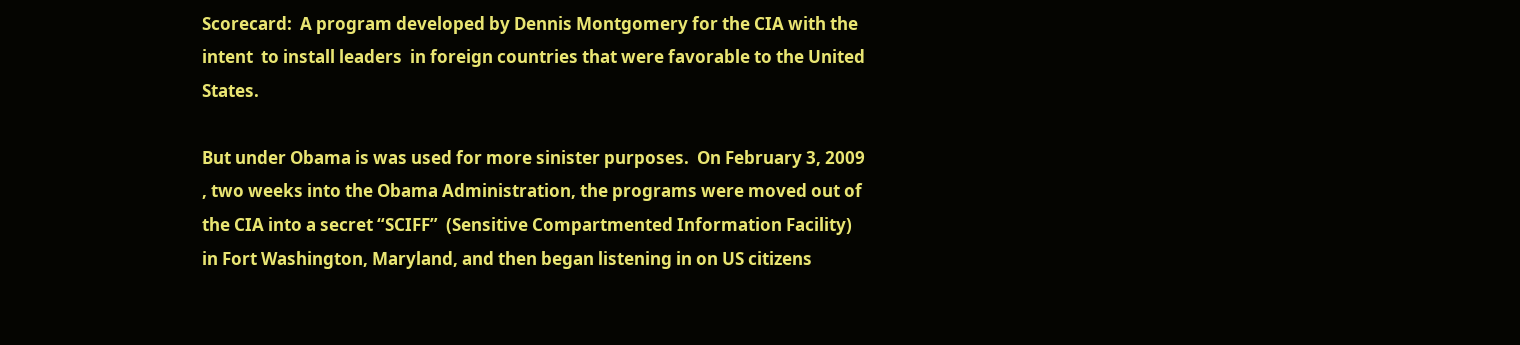Scorecard:  A program developed by Dennis Montgomery for the CIA with the intent  to install leaders  in foreign countries that were favorable to the United States.

But under Obama is was used for more sinister purposes.  On February 3, 2009 , two weeks into the Obama Administration, the programs were moved out of the CIA into a secret “SCIFF”  (Sensitive Compartmented Information Facility) in Fort Washington, Maryland, and then began listening in on US citizens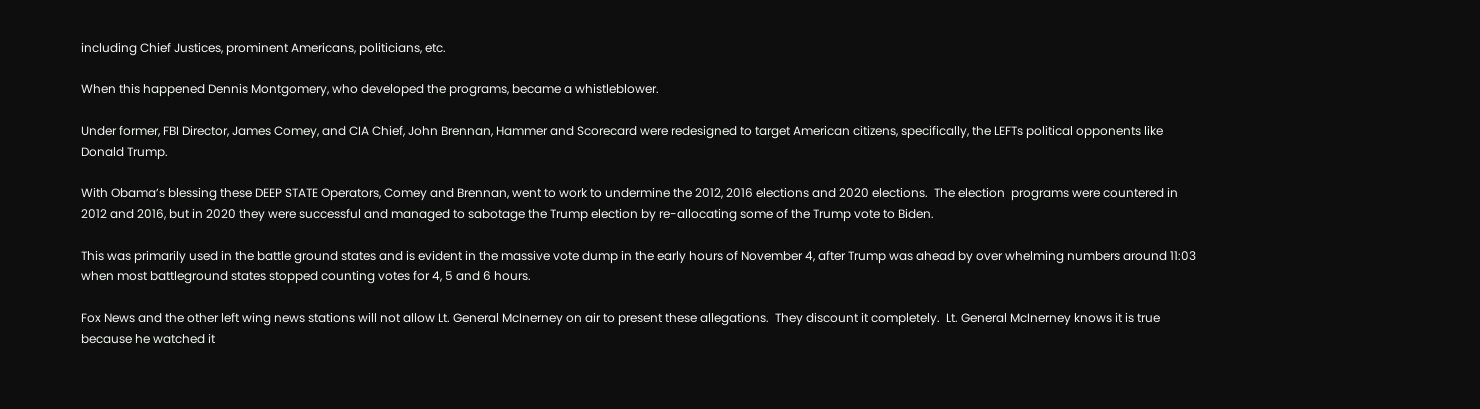including Chief Justices, prominent Americans, politicians, etc.

When this happened Dennis Montgomery, who developed the programs, became a whistleblower.

Under former, FBI Director, James Comey, and CIA Chief, John Brennan, Hammer and Scorecard were redesigned to target American citizens, specifically, the LEFTs political opponents like Donald Trump.

With Obama’s blessing these DEEP STATE Operators, Comey and Brennan, went to work to undermine the 2012, 2016 elections and 2020 elections.  The election  programs were countered in 2012 and 2016, but in 2020 they were successful and managed to sabotage the Trump election by re-allocating some of the Trump vote to Biden.

This was primarily used in the battle ground states and is evident in the massive vote dump in the early hours of November 4, after Trump was ahead by over whelming numbers around 11:03 when most battleground states stopped counting votes for 4, 5 and 6 hours.

Fox News and the other left wing news stations will not allow Lt. General McInerney on air to present these allegations.  They discount it completely.  Lt. General McInerney knows it is true because he watched it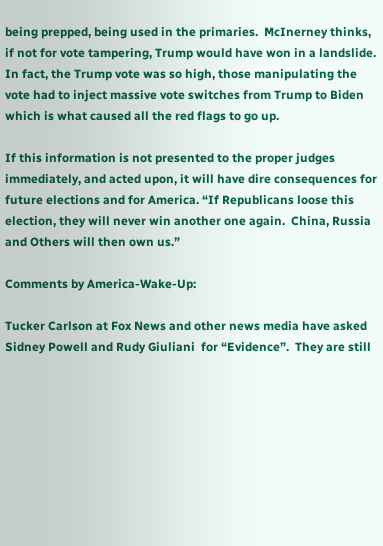being prepped, being used in the primaries.  McInerney thinks, if not for vote tampering, Trump would have won in a landslide.  In fact, the Trump vote was so high, those manipulating the vote had to inject massive vote switches from Trump to Biden which is what caused all the red flags to go up.

If this information is not presented to the proper judges immediately, and acted upon, it will have dire consequences for future elections and for America. “If Republicans loose this election, they will never win another one again.  China, Russia and Others will then own us.”

Comments by America-Wake-Up:

Tucker Carlson at Fox News and other news media have asked Sidney Powell and Rudy Giuliani  for “Evidence”.  They are still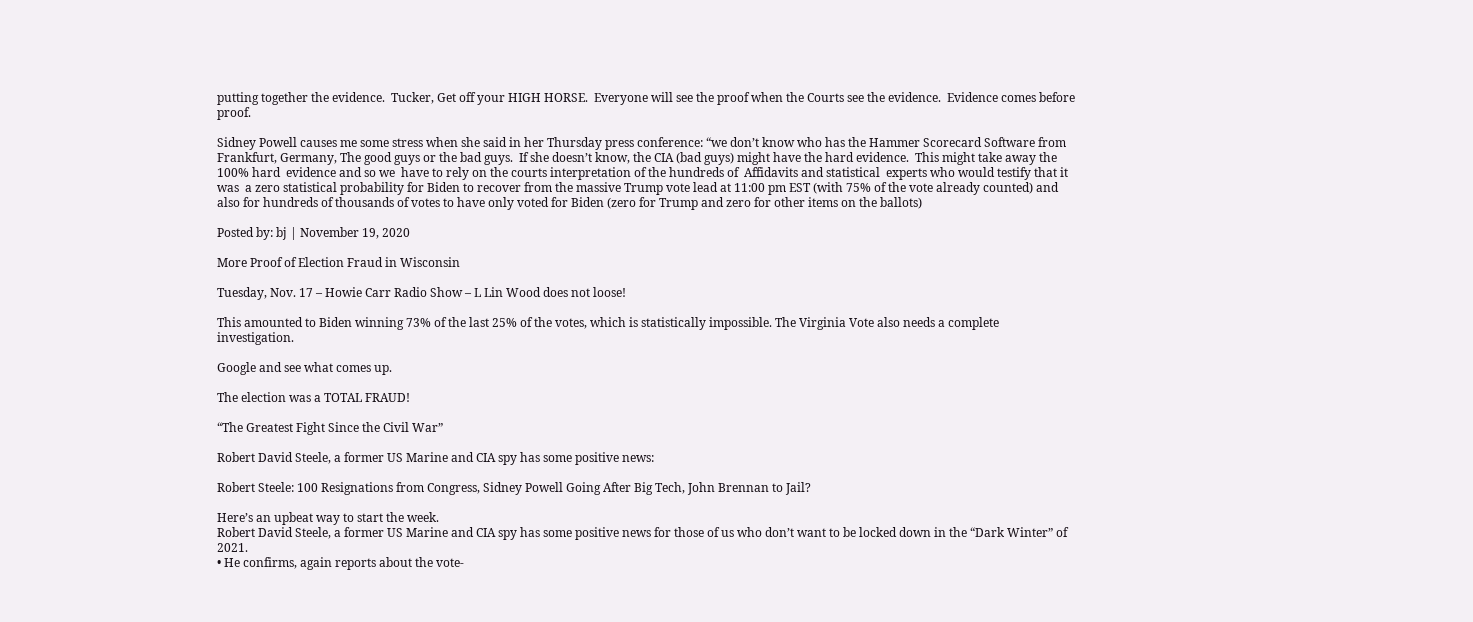putting together the evidence.  Tucker, Get off your HIGH HORSE.  Everyone will see the proof when the Courts see the evidence.  Evidence comes before proof.

Sidney Powell causes me some stress when she said in her Thursday press conference: “we don’t know who has the Hammer Scorecard Software from Frankfurt, Germany, The good guys or the bad guys.  If she doesn’t know, the CIA (bad guys) might have the hard evidence.  This might take away the 100% hard  evidence and so we  have to rely on the courts interpretation of the hundreds of  Affidavits and statistical  experts who would testify that it was  a zero statistical probability for Biden to recover from the massive Trump vote lead at 11:00 pm EST (with 75% of the vote already counted) and also for hundreds of thousands of votes to have only voted for Biden (zero for Trump and zero for other items on the ballots)

Posted by: bj | November 19, 2020

More Proof of Election Fraud in Wisconsin

Tuesday, Nov. 17 – Howie Carr Radio Show – L Lin Wood does not loose!

This amounted to Biden winning 73% of the last 25% of the votes, which is statistically impossible. The Virginia Vote also needs a complete investigation.

Google and see what comes up.

The election was a TOTAL FRAUD!

“The Greatest Fight Since the Civil War”

Robert David Steele, a former US Marine and CIA spy has some positive news:

Robert Steele: 100 Resignations from Congress, Sidney Powell Going After Big Tech, John Brennan to Jail?

Here’s an upbeat way to start the week.
Robert David Steele, a former US Marine and CIA spy has some positive news for those of us who don’t want to be locked down in the “Dark Winter” of 2021.
• He confirms, again reports about the vote-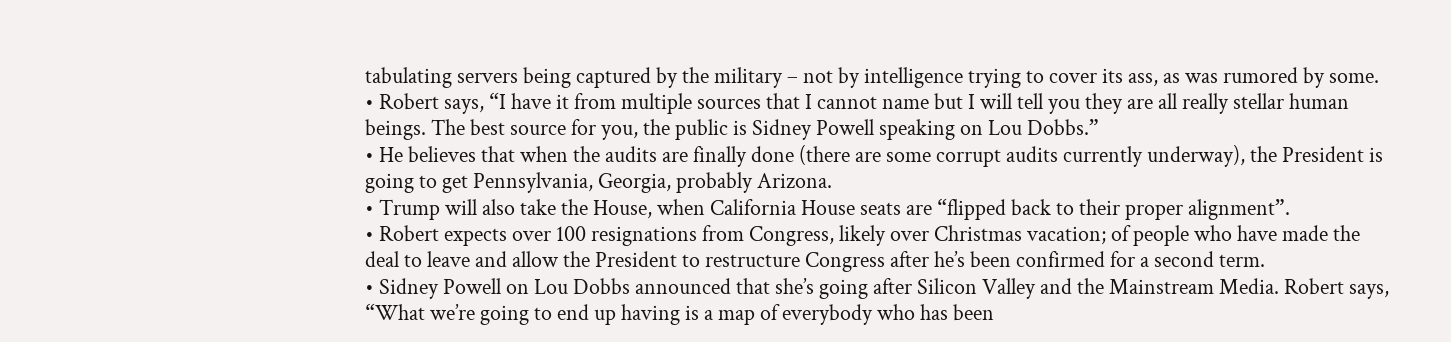tabulating servers being captured by the military – not by intelligence trying to cover its ass, as was rumored by some.
• Robert says, “I have it from multiple sources that I cannot name but I will tell you they are all really stellar human beings. The best source for you, the public is Sidney Powell speaking on Lou Dobbs.”
• He believes that when the audits are finally done (there are some corrupt audits currently underway), the President is going to get Pennsylvania, Georgia, probably Arizona.
• Trump will also take the House, when California House seats are “flipped back to their proper alignment”.
• Robert expects over 100 resignations from Congress, likely over Christmas vacation; of people who have made the deal to leave and allow the President to restructure Congress after he’s been confirmed for a second term.
• Sidney Powell on Lou Dobbs announced that she’s going after Silicon Valley and the Mainstream Media. Robert says, “What we’re going to end up having is a map of everybody who has been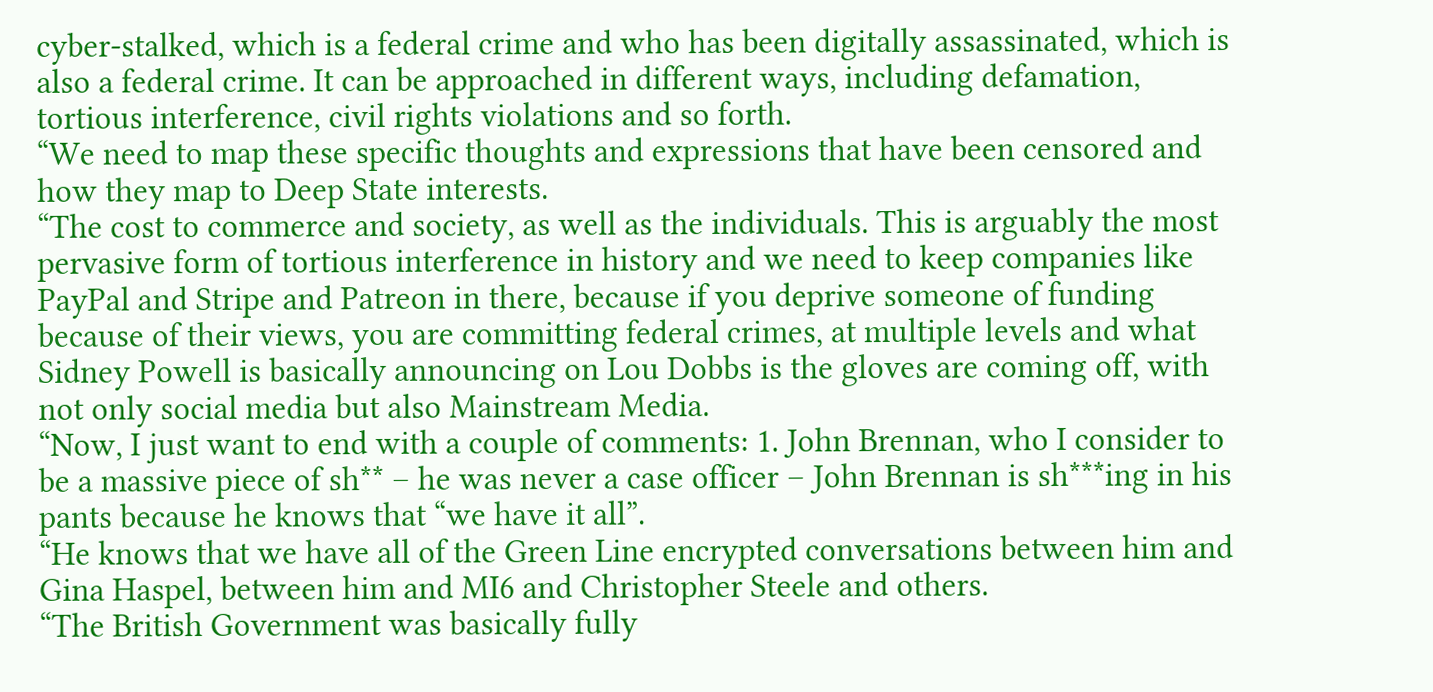cyber-stalked, which is a federal crime and who has been digitally assassinated, which is also a federal crime. It can be approached in different ways, including defamation, tortious interference, civil rights violations and so forth.
“We need to map these specific thoughts and expressions that have been censored and how they map to Deep State interests.
“The cost to commerce and society, as well as the individuals. This is arguably the most pervasive form of tortious interference in history and we need to keep companies like PayPal and Stripe and Patreon in there, because if you deprive someone of funding because of their views, you are committing federal crimes, at multiple levels and what Sidney Powell is basically announcing on Lou Dobbs is the gloves are coming off, with not only social media but also Mainstream Media.
“Now, I just want to end with a couple of comments: 1. John Brennan, who I consider to be a massive piece of sh** – he was never a case officer – John Brennan is sh***ing in his pants because he knows that “we have it all”.
“He knows that we have all of the Green Line encrypted conversations between him and Gina Haspel, between him and MI6 and Christopher Steele and others.
“The British Government was basically fully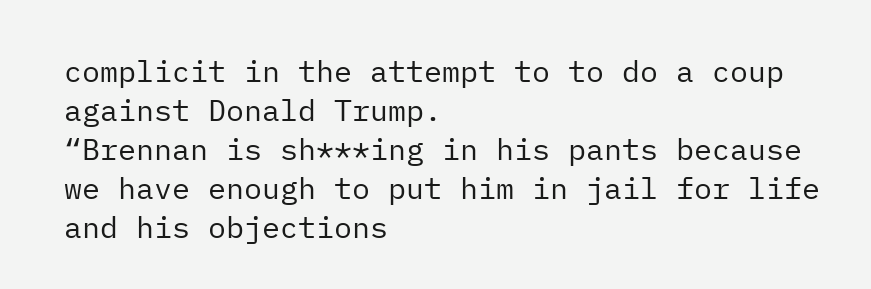complicit in the attempt to to do a coup against Donald Trump.
“Brennan is sh***ing in his pants because we have enough to put him in jail for life and his objections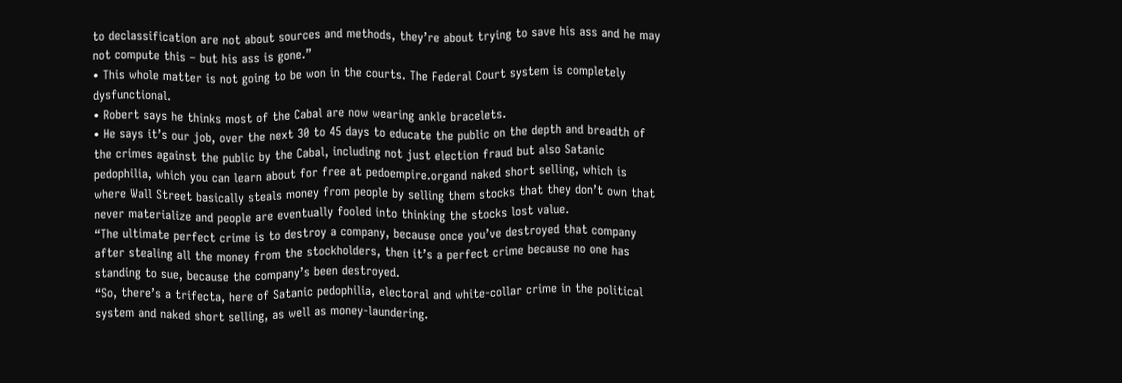to declassification are not about sources and methods, they’re about trying to save his ass and he may not compute this – but his ass is gone.”
• This whole matter is not going to be won in the courts. The Federal Court system is completely dysfunctional.
• Robert says he thinks most of the Cabal are now wearing ankle bracelets.
• He says it’s our job, over the next 30 to 45 days to educate the public on the depth and breadth of the crimes against the public by the Cabal, including not just election fraud but also Satanic pedophilia, which you can learn about for free at pedoempire.organd naked short selling, which is where Wall Street basically steals money from people by selling them stocks that they don’t own that never materialize and people are eventually fooled into thinking the stocks lost value.
“The ultimate perfect crime is to destroy a company, because once you’ve destroyed that company after stealing all the money from the stockholders, then it’s a perfect crime because no one has standing to sue, because the company’s been destroyed.
“So, there’s a trifecta, here of Satanic pedophilia, electoral and white-collar crime in the political system and naked short selling, as well as money-laundering.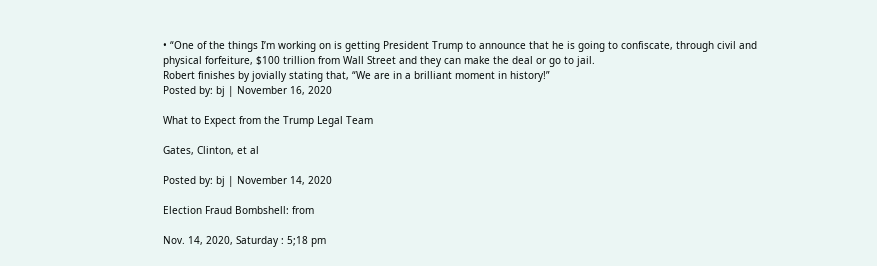• “One of the things I’m working on is getting President Trump to announce that he is going to confiscate, through civil and physical forfeiture, $100 trillion from Wall Street and they can make the deal or go to jail.
Robert finishes by jovially stating that, “We are in a brilliant moment in history!”
Posted by: bj | November 16, 2020

What to Expect from the Trump Legal Team

Gates, Clinton, et al

Posted by: bj | November 14, 2020

Election Fraud Bombshell: from

Nov. 14, 2020, Saturday : 5;18 pm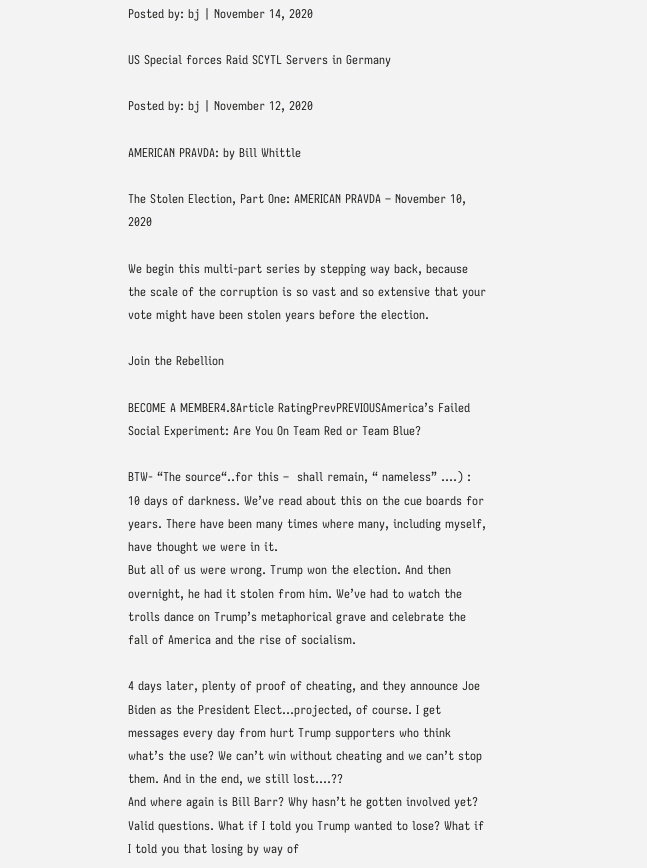Posted by: bj | November 14, 2020

US Special forces Raid SCYTL Servers in Germany

Posted by: bj | November 12, 2020

AMERICAN PRAVDA: by Bill Whittle

The Stolen Election, Part One: AMERICAN PRAVDA – November 10, 2020

We begin this multi-part series by stepping way back, because the scale of the corruption is so vast and so extensive that your vote might have been stolen years before the election.

Join the Rebellion

BECOME A MEMBER4.8Article RatingPrevPREVIOUSAmerica’s Failed Social Experiment: Are You On Team Red or Team Blue?

BTW- “The source“..for this –  shall remain, “ nameless” ….) :
10 days of darkness. We’ve read about this on the cue boards for years. There have been many times where many, including myself, have thought we were in it.
But all of us were wrong. Trump won the election. And then overnight, he had it stolen from him. We’ve had to watch the trolls dance on Trump’s metaphorical grave and celebrate the fall of America and the rise of socialism.

4 days later, plenty of proof of cheating, and they announce Joe Biden as the President Elect…projected, of course. I get messages every day from hurt Trump supporters who think what’s the use? We can’t win without cheating and we can’t stop them. And in the end, we still lost….??
And where again is Bill Barr? Why hasn’t he gotten involved yet? Valid questions. What if I told you Trump wanted to lose? What if I told you that losing by way of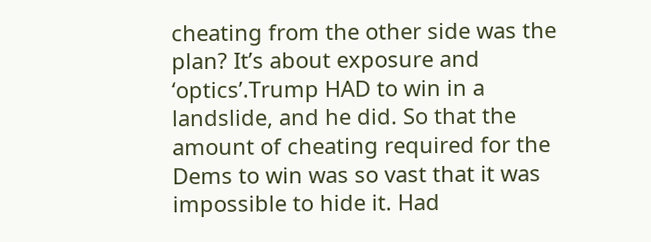cheating from the other side was the plan? It’s about exposure and ‘optics’.Trump HAD to win in a landslide, and he did. So that the amount of cheating required for the Dems to win was so vast that it was impossible to hide it. Had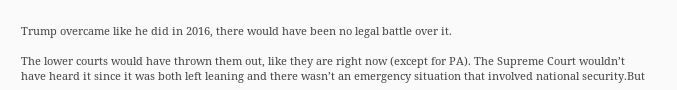Trump overcame like he did in 2016, there would have been no legal battle over it.

The lower courts would have thrown them out, like they are right now (except for PA). The Supreme Court wouldn’t have heard it since it was both left leaning and there wasn’t an emergency situation that involved national security.But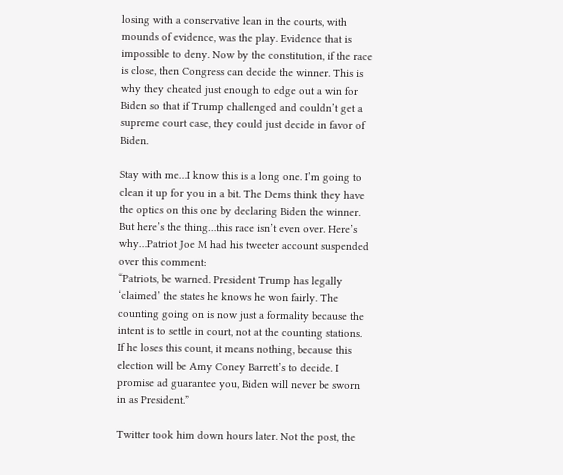losing with a conservative lean in the courts, with mounds of evidence, was the play. Evidence that is impossible to deny. Now by the constitution, if the race is close, then Congress can decide the winner. This is why they cheated just enough to edge out a win for Biden so that if Trump challenged and couldn’t get a supreme court case, they could just decide in favor of Biden.

Stay with me…I know this is a long one. I’m going to clean it up for you in a bit. The Dems think they have the optics on this one by declaring Biden the winner. But here’s the thing…this race isn’t even over. Here’s why…Patriot Joe M had his tweeter account suspended over this comment:
“Patriots, be warned. President Trump has legally ‘claimed’ the states he knows he won fairly. The counting going on is now just a formality because the intent is to settle in court, not at the counting stations. If he loses this count, it means nothing, because this election will be Amy Coney Barrett’s to decide. I promise ad guarantee you, Biden will never be sworn in as President.”

Twitter took him down hours later. Not the post, the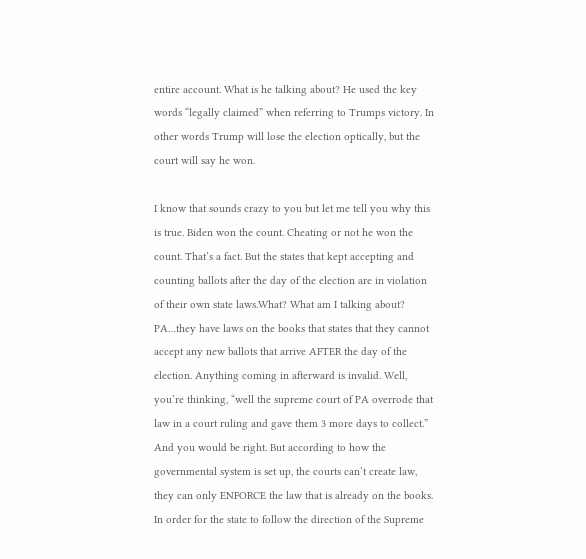entire account. What is he talking about? He used the key words “legally claimed” when referring to Trumps victory. In other words Trump will lose the election optically, but the court will say he won.

I know that sounds crazy to you but let me tell you why this is true. Biden won the count. Cheating or not he won the count. That’s a fact. But the states that kept accepting and counting ballots after the day of the election are in violation of their own state laws.What? What am I talking about? PA…they have laws on the books that states that they cannot accept any new ballots that arrive AFTER the day of the election. Anything coming in afterward is invalid. Well, you’re thinking, “well the supreme court of PA overrode that law in a court ruling and gave them 3 more days to collect.”
And you would be right. But according to how the governmental system is set up, the courts can’t create law, they can only ENFORCE the law that is already on the books. In order for the state to follow the direction of the Supreme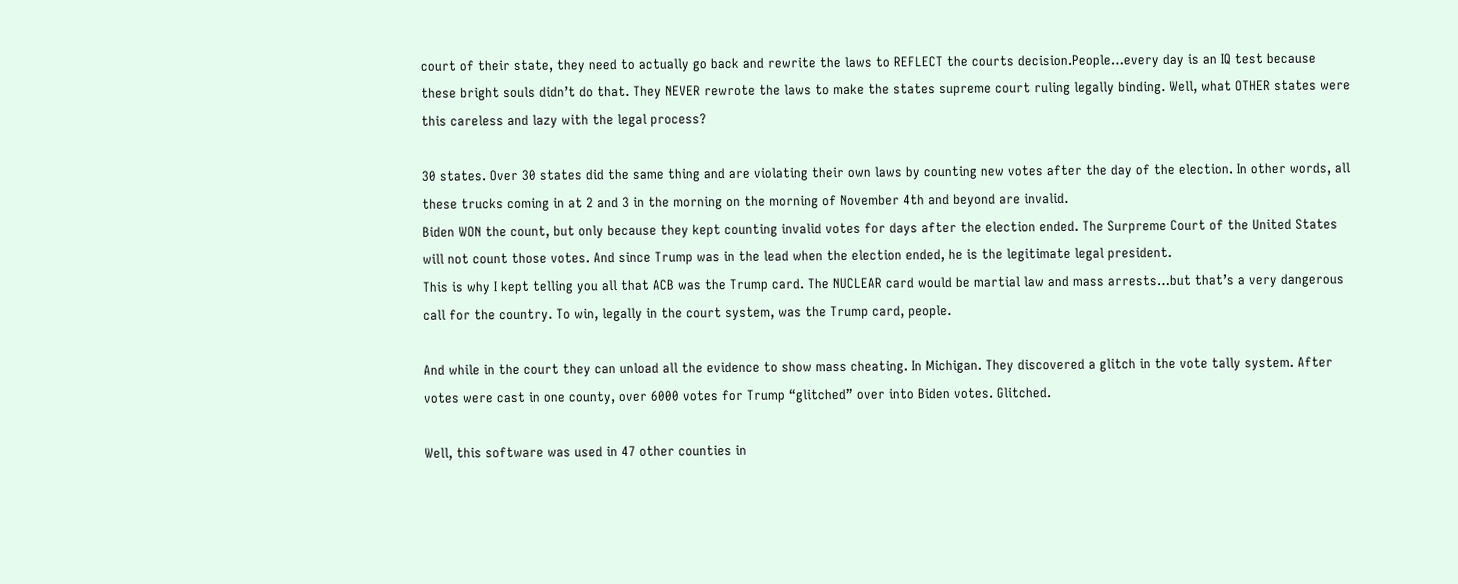court of their state, they need to actually go back and rewrite the laws to REFLECT the courts decision.People…every day is an IQ test because these bright souls didn’t do that. They NEVER rewrote the laws to make the states supreme court ruling legally binding. Well, what OTHER states were this careless and lazy with the legal process?

30 states. Over 30 states did the same thing and are violating their own laws by counting new votes after the day of the election. In other words, all these trucks coming in at 2 and 3 in the morning on the morning of November 4th and beyond are invalid.
Biden WON the count, but only because they kept counting invalid votes for days after the election ended. The Surpreme Court of the United States will not count those votes. And since Trump was in the lead when the election ended, he is the legitimate legal president.
This is why I kept telling you all that ACB was the Trump card. The NUCLEAR card would be martial law and mass arrests…but that’s a very dangerous call for the country. To win, legally in the court system, was the Trump card, people.

And while in the court they can unload all the evidence to show mass cheating. In Michigan. They discovered a glitch in the vote tally system. After votes were cast in one county, over 6000 votes for Trump “glitched” over into Biden votes. Glitched.

Well, this software was used in 47 other counties in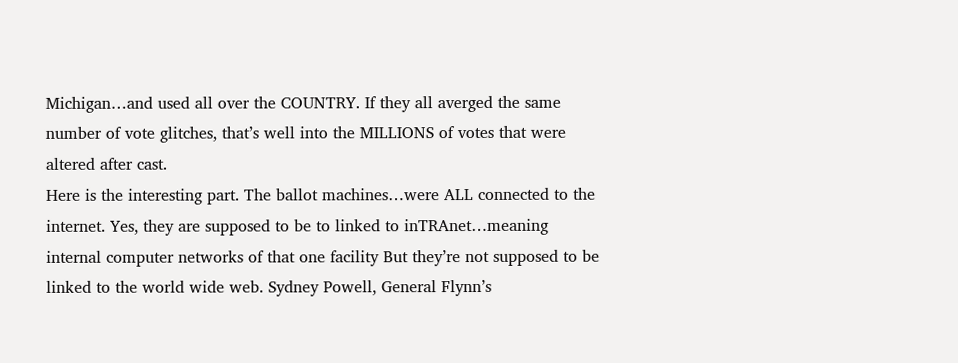Michigan…and used all over the COUNTRY. If they all averged the same number of vote glitches, that’s well into the MILLIONS of votes that were altered after cast.
Here is the interesting part. The ballot machines…were ALL connected to the internet. Yes, they are supposed to be to linked to inTRAnet…meaning internal computer networks of that one facility But they’re not supposed to be linked to the world wide web. Sydney Powell, General Flynn’s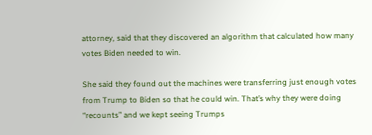attorney, said that they discovered an algorithm that calculated how many votes Biden needed to win.

She said they found out the machines were transferring just enough votes from Trump to Biden so that he could win. That’s why they were doing “recounts” and we kept seeing Trumps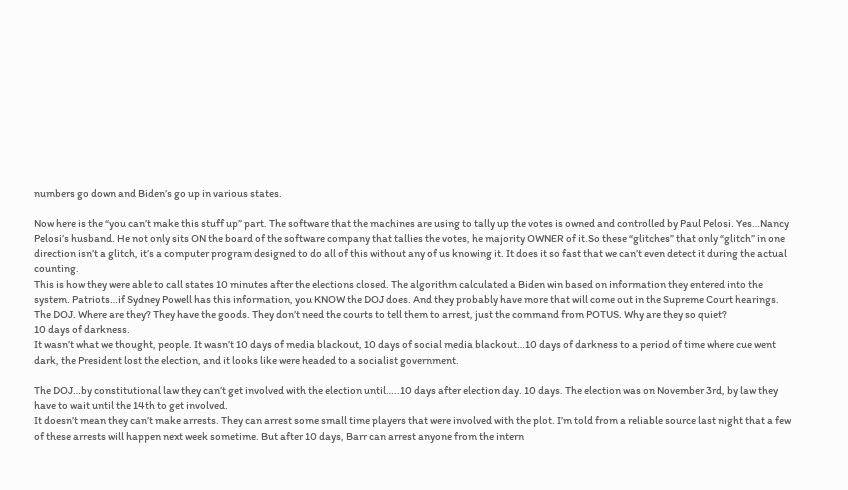numbers go down and Biden’s go up in various states.

Now here is the “you can’t make this stuff up” part. The software that the machines are using to tally up the votes is owned and controlled by Paul Pelosi. Yes…Nancy Pelosi’s husband. He not only sits ON the board of the software company that tallies the votes, he majority OWNER of it.So these “glitches” that only “glitch” in one direction isn’t a glitch, it’s a computer program designed to do all of this without any of us knowing it. It does it so fast that we can’t even detect it during the actual counting.
This is how they were able to call states 10 minutes after the elections closed. The algorithm calculated a Biden win based on information they entered into the system. Patriots…if Sydney Powell has this information, you KNOW the DOJ does. And they probably have more that will come out in the Supreme Court hearings.
The DOJ. Where are they? They have the goods. They don’t need the courts to tell them to arrest, just the command from POTUS. Why are they so quiet?
10 days of darkness.
It wasn’t what we thought, people. It wasn’t 10 days of media blackout, 10 days of social media blackout…10 days of darkness to a period of time where cue went dark, the President lost the election, and it looks like were headed to a socialist government.

The DOJ…by constitutional law they can’t get involved with the election until…..10 days after election day. 10 days. The election was on November 3rd, by law they have to wait until the 14th to get involved.
It doesn’t mean they can’t make arrests. They can arrest some small time players that were involved with the plot. I’m told from a reliable source last night that a few of these arrests will happen next week sometime. But after 10 days, Barr can arrest anyone from the intern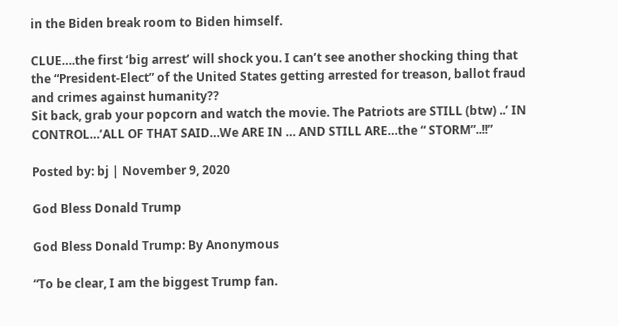in the Biden break room to Biden himself.

CLUE….the first ‘big arrest’ will shock you. I can’t see another shocking thing that the “President-Elect” of the United States getting arrested for treason, ballot fraud and crimes against humanity??
Sit back, grab your popcorn and watch the movie. The Patriots are STILL (btw) ..’ IN CONTROL…’ALL OF THAT SAID…We ARE IN … AND STILL ARE…the “ STORM”..!!”

Posted by: bj | November 9, 2020

God Bless Donald Trump

God Bless Donald Trump: By Anonymous

“To be clear, I am the biggest Trump fan.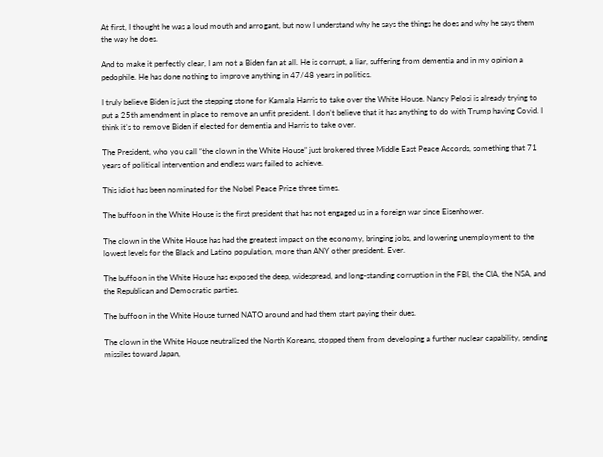At first, I thought he was a loud mouth and arrogant, but now I understand why he says the things he does and why he says them the way he does.

And to make it perfectly clear, I am not a Biden fan at all. He is corrupt, a liar, suffering from dementia and in my opinion a pedophile. He has done nothing to improve anything in 47/48 years in politics.

I truly believe Biden is just the stepping stone for Kamala Harris to take over the White House. Nancy Pelosi is already trying to put a 25th amendment in place to remove an unfit president. I don’t believe that it has anything to do with Trump having Covid. I think it’s to remove Biden if elected for dementia and Harris to take over.

The President, who you call “the clown in the White House” just brokered three Middle East Peace Accords, something that 71 years of political intervention and endless wars failed to achieve.

This idiot has been nominated for the Nobel Peace Prize three times.

The buffoon in the White House is the first president that has not engaged us in a foreign war since Eisenhower.

The clown in the White House has had the greatest impact on the economy, bringing jobs, and lowering unemployment to the lowest levels for the Black and Latino population, more than ANY other president. Ever.

The buffoon in the White House has exposed the deep, widespread, and long-standing corruption in the FBI, the CIA, the NSA, and the Republican and Democratic parties.

The buffoon in the White House turned NATO around and had them start paying their dues.

The clown in the White House neutralized the North Koreans, stopped them from developing a further nuclear capability, sending missiles toward Japan,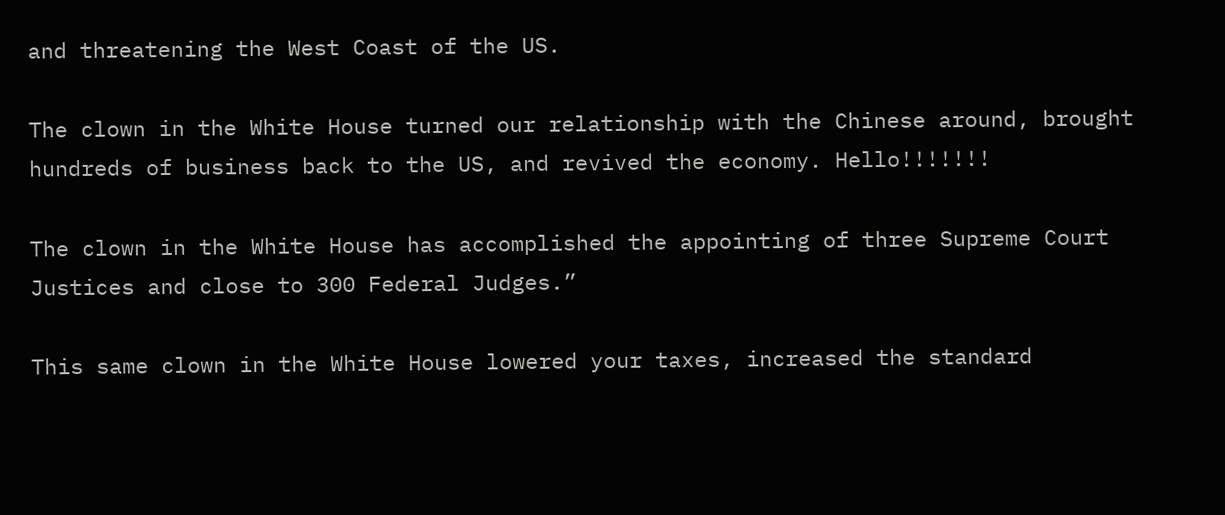and threatening the West Coast of the US.

The clown in the White House turned our relationship with the Chinese around, brought hundreds of business back to the US, and revived the economy. Hello!!!!!!!

The clown in the White House has accomplished the appointing of three Supreme Court Justices and close to 300 Federal Judges.”

This same clown in the White House lowered your taxes, increased the standard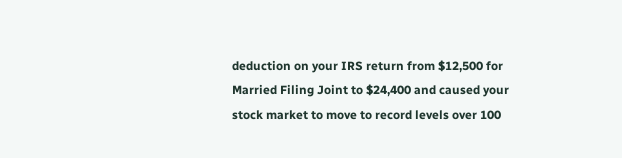deduction on your IRS return from $12,500 for Married Filing Joint to $24,400 and caused your stock market to move to record levels over 100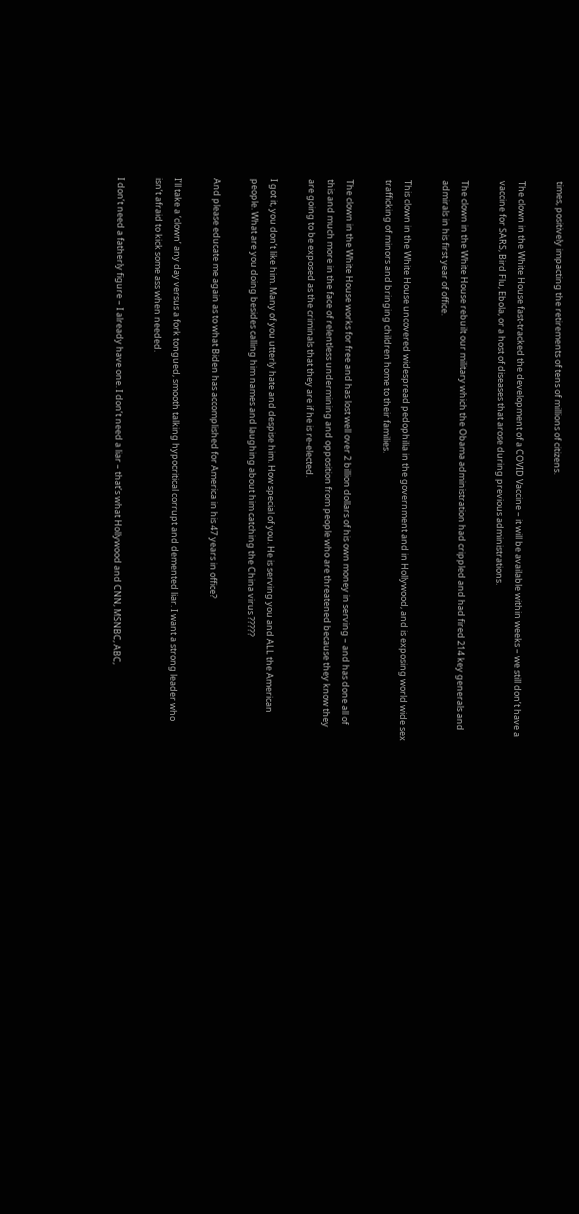times, positively impacting the retirements of tens of millions of citizens.

The clown in the White House fast-tracked the development of a COVID Vaccine – it will be available within weeks – we still don’t have a vaccine for SARS, Bird Flu, Ebola, or a host of diseases that arose during previous administrations.

The clown in the White House rebuilt our military which the Obama administration had crippled and had fired 214 key generals and admirals in his first year of office.

This clown in the White House uncovered widespread pedophilia in the government and in Hollywood, and is exposing world wide sex trafficking of minors and bringing children home to their families.

The clown in the White House works for free and has lost well over 2 billion dollars of his own money in serving – and has done all of this and much more in the face of relentless undermining and opposition from people who are threatened because they know they are going to be exposed as the criminals that they are if he is re-elected.

I got it, you don’t like him. Many of you utterly hate and despise him. How special of you. He is serving you and ALL the American people. What are you doing besides calling him names and laughing about him catching the China virus ?????

And please educate me again as to what Biden has accomplished for America in his 47 years in office?

I’ll take a ‘clown’ any day versus a fork tongued, smooth talking hypocritical corrupt and demented liar. I want a strong leader who isn’t afraid to kick some ass when needed.

I don’t need a fatherly figure – I already have one. I don’t need a liar – that’s what Hollywood and CNN, MSNBC, ABC,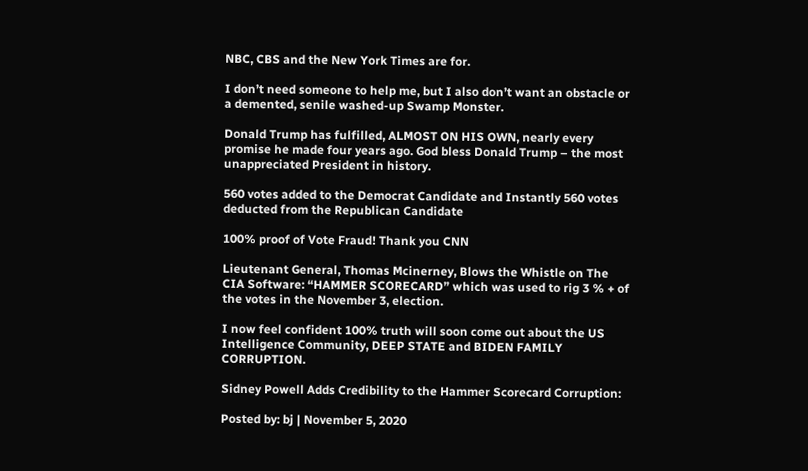NBC, CBS and the New York Times are for.

I don’t need someone to help me, but I also don’t want an obstacle or a demented, senile washed-up Swamp Monster.

Donald Trump has fulfilled, ALMOST ON HIS OWN, nearly every promise he made four years ago. God bless Donald Trump – the most unappreciated President in history.

560 votes added to the Democrat Candidate and Instantly 560 votes deducted from the Republican Candidate

100% proof of Vote Fraud! Thank you CNN

Lieutenant General, Thomas Mcinerney, Blows the Whistle on The CIA Software: “HAMMER SCORECARD” which was used to rig 3 % + of the votes in the November 3, election.

I now feel confident 100% truth will soon come out about the US Intelligence Community, DEEP STATE and BIDEN FAMILY CORRUPTION.

Sidney Powell Adds Credibility to the Hammer Scorecard Corruption:

Posted by: bj | November 5, 2020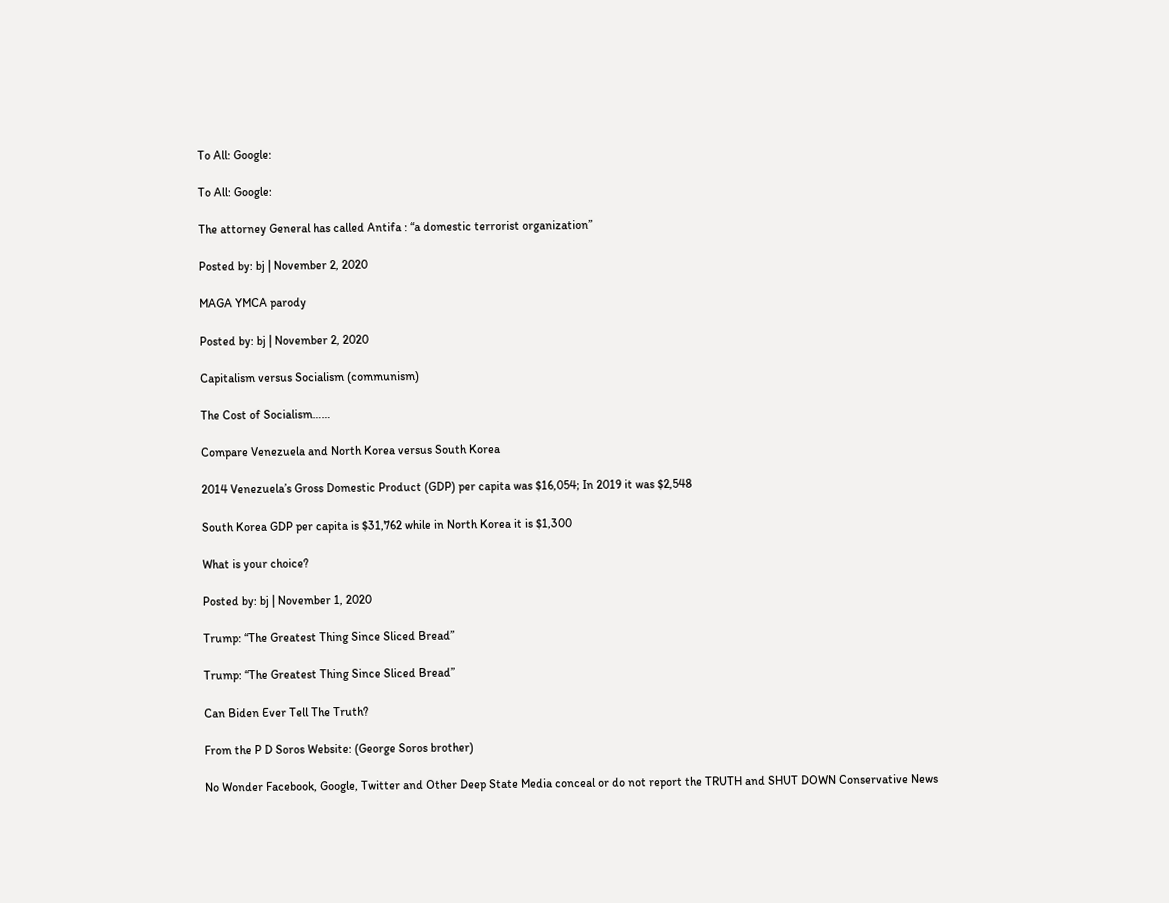To All: Google:

To All: Google:

The attorney General has called Antifa : “a domestic terrorist organization”

Posted by: bj | November 2, 2020

MAGA YMCA parody

Posted by: bj | November 2, 2020

Capitalism versus Socialism (communism)

The Cost of Socialism……

Compare Venezuela and North Korea versus South Korea

2014 Venezuela’s Gross Domestic Product (GDP) per capita was $16,054; In 2019 it was $2,548

South Korea GDP per capita is $31,762 while in North Korea it is $1,300

What is your choice?

Posted by: bj | November 1, 2020

Trump: “The Greatest Thing Since Sliced Bread”

Trump: “The Greatest Thing Since Sliced Bread”

Can Biden Ever Tell The Truth?

From the P D Soros Website: (George Soros brother)

No Wonder Facebook, Google, Twitter and Other Deep State Media conceal or do not report the TRUTH and SHUT DOWN Conservative News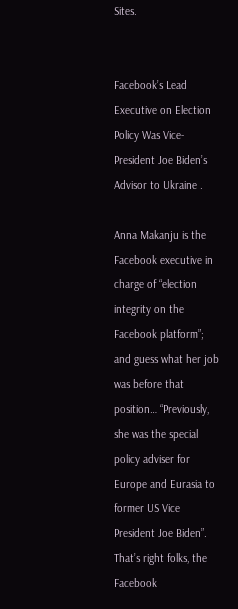Sites.


Facebook’s Lead Executive on Election Policy Was Vice-President Joe Biden’s Advisor to Ukraine .

Anna Makanju is the Facebook executive in charge of “election integrity on the Facebook platform”; and guess what her job was before that position… “Previously, she was the special policy adviser for Europe and Eurasia to former US Vice President Joe Biden”. That’s right folks, the Facebook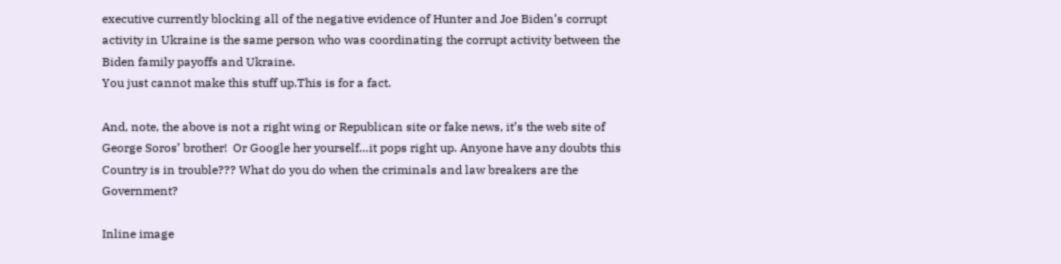executive currently blocking all of the negative evidence of Hunter and Joe Biden’s corrupt activity in Ukraine is the same person who was coordinating the corrupt activity between the Biden family payoffs and Ukraine.
You just cannot make this stuff up.This is for a fact.

And, note, the above is not a right wing or Republican site or fake news, it’s the web site of George Soros’ brother!  Or Google her yourself…it pops right up. Anyone have any doubts this Country is in trouble??? What do you do when the criminals and law breakers are the Government?

Inline image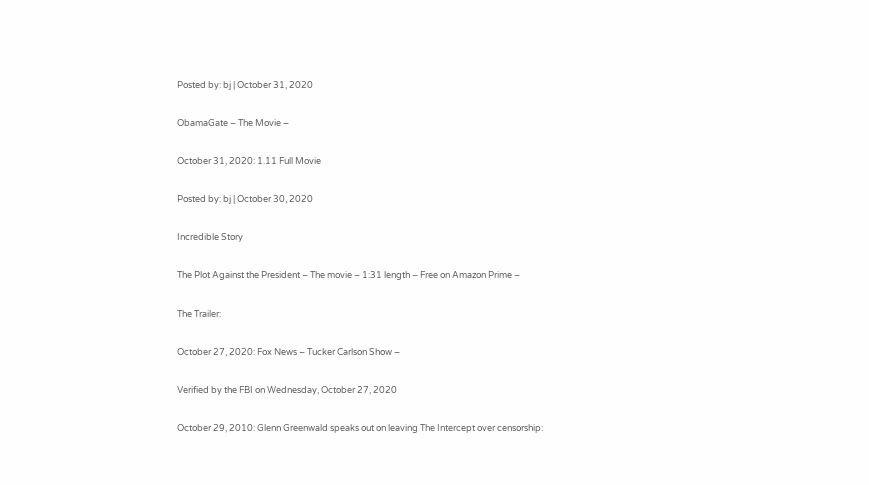Posted by: bj | October 31, 2020

ObamaGate – The Movie –

October 31, 2020: 1.11 Full Movie

Posted by: bj | October 30, 2020

Incredible Story

The Plot Against the President – The movie – 1:31 length – Free on Amazon Prime –

The Trailer:

October 27, 2020: Fox News – Tucker Carlson Show –

Verified by the FBI on Wednesday, October 27, 2020

October 29, 2010: Glenn Greenwald speaks out on leaving The Intercept over censorship: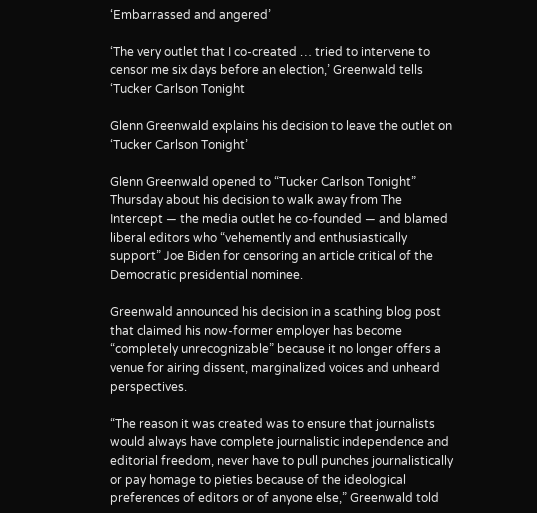‘Embarrassed and angered’

‘The very outlet that I co-created … tried to intervene to censor me six days before an election,’ Greenwald tells ‘Tucker Carlson Tonight

Glenn Greenwald explains his decision to leave the outlet on ‘Tucker Carlson Tonight’

Glenn Greenwald opened to “Tucker Carlson Tonight” Thursday about his decision to walk away from The Intercept — the media outlet he co-founded — and blamed liberal editors who “vehemently and enthusiastically support” Joe Biden for censoring an article critical of the Democratic presidential nominee.

Greenwald announced his decision in a scathing blog post that claimed his now-former employer has become “completely unrecognizable” because it no longer offers a venue for airing dissent, marginalized voices and unheard perspectives.

“The reason it was created was to ensure that journalists would always have complete journalistic independence and editorial freedom, never have to pull punches journalistically or pay homage to pieties because of the ideological preferences of editors or of anyone else,” Greenwald told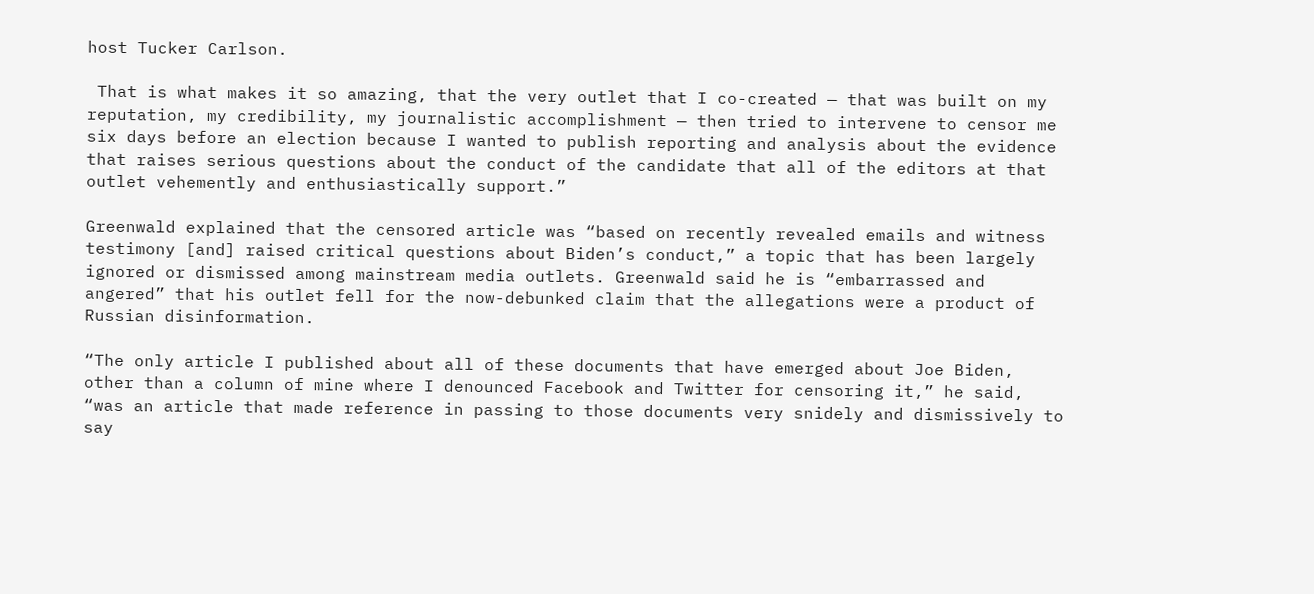host Tucker Carlson.

 That is what makes it so amazing, that the very outlet that I co-created — that was built on my reputation, my credibility, my journalistic accomplishment — then tried to intervene to censor me six days before an election because I wanted to publish reporting and analysis about the evidence that raises serious questions about the conduct of the candidate that all of the editors at that outlet vehemently and enthusiastically support.”

Greenwald explained that the censored article was “based on recently revealed emails and witness testimony [and] raised critical questions about Biden’s conduct,” a topic that has been largely ignored or dismissed among mainstream media outlets. Greenwald said he is “embarrassed and angered” that his outlet fell for the now-debunked claim that the allegations were a product of Russian disinformation.

“The only article I published about all of these documents that have emerged about Joe Biden, other than a column of mine where I denounced Facebook and Twitter for censoring it,” he said, “was an article that made reference in passing to those documents very snidely and dismissively to say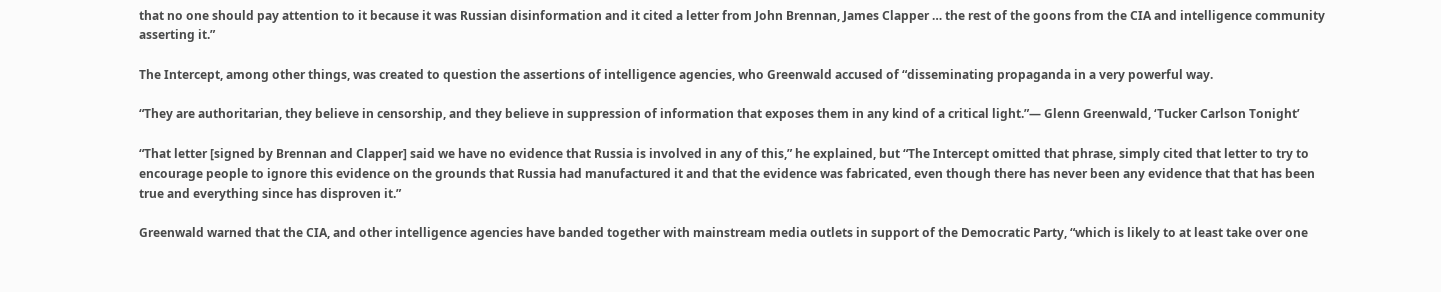that no one should pay attention to it because it was Russian disinformation and it cited a letter from John Brennan, James Clapper … the rest of the goons from the CIA and intelligence community asserting it.”

The Intercept, among other things, was created to question the assertions of intelligence agencies, who Greenwald accused of “disseminating propaganda in a very powerful way.

“They are authoritarian, they believe in censorship, and they believe in suppression of information that exposes them in any kind of a critical light.”— Glenn Greenwald, ‘Tucker Carlson Tonight’

“That letter [signed by Brennan and Clapper] said we have no evidence that Russia is involved in any of this,” he explained, but “The Intercept omitted that phrase, simply cited that letter to try to encourage people to ignore this evidence on the grounds that Russia had manufactured it and that the evidence was fabricated, even though there has never been any evidence that that has been true and everything since has disproven it.”

Greenwald warned that the CIA, and other intelligence agencies have banded together with mainstream media outlets in support of the Democratic Party, “which is likely to at least take over one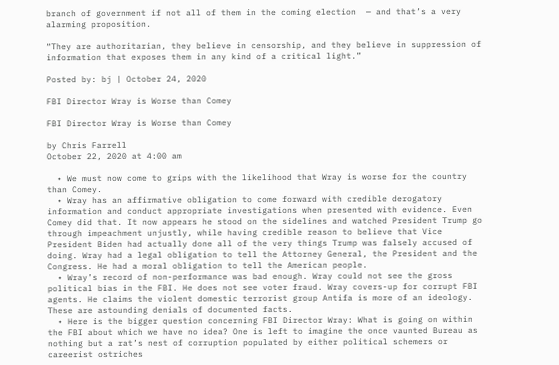branch of government if not all of them in the coming election  — and that’s a very alarming proposition.

“They are authoritarian, they believe in censorship, and they believe in suppression of information that exposes them in any kind of a critical light.”

Posted by: bj | October 24, 2020

FBI Director Wray is Worse than Comey

FBI Director Wray is Worse than Comey

by Chris Farrell
October 22, 2020 at 4:00 am

  • We must now come to grips with the likelihood that Wray is worse for the country than Comey.
  • Wray has an affirmative obligation to come forward with credible derogatory information and conduct appropriate investigations when presented with evidence. Even Comey did that. It now appears he stood on the sidelines and watched President Trump go through impeachment unjustly, while having credible reason to believe that Vice President Biden had actually done all of the very things Trump was falsely accused of doing. Wray had a legal obligation to tell the Attorney General, the President and the Congress. He had a moral obligation to tell the American people.
  • Wray’s record of non-performance was bad enough. Wray could not see the gross political bias in the FBI. He does not see voter fraud. Wray covers-up for corrupt FBI agents. He claims the violent domestic terrorist group Antifa is more of an ideology. These are astounding denials of documented facts.
  • Here is the bigger question concerning FBI Director Wray: What is going on within the FBI about which we have no idea? One is left to imagine the once vaunted Bureau as nothing but a rat’s nest of corruption populated by either political schemers or careerist ostriches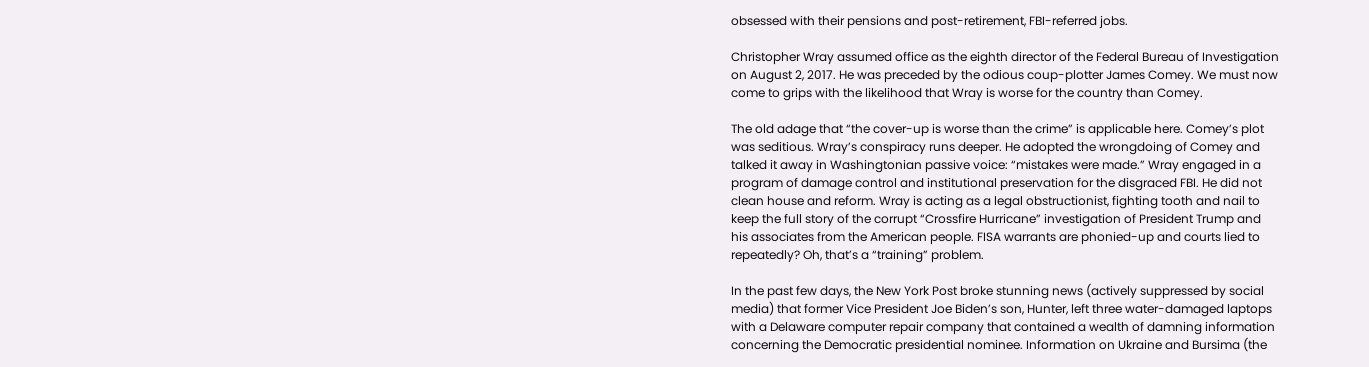obsessed with their pensions and post-retirement, FBI-referred jobs.

Christopher Wray assumed office as the eighth director of the Federal Bureau of Investigation on August 2, 2017. He was preceded by the odious coup-plotter James Comey. We must now come to grips with the likelihood that Wray is worse for the country than Comey.

The old adage that “the cover-up is worse than the crime” is applicable here. Comey’s plot was seditious. Wray’s conspiracy runs deeper. He adopted the wrongdoing of Comey and talked it away in Washingtonian passive voice: “mistakes were made.” Wray engaged in a program of damage control and institutional preservation for the disgraced FBI. He did not clean house and reform. Wray is acting as a legal obstructionist, fighting tooth and nail to keep the full story of the corrupt “Crossfire Hurricane” investigation of President Trump and his associates from the American people. FISA warrants are phonied-up and courts lied to repeatedly? Oh, that’s a “training” problem.

In the past few days, the New York Post broke stunning news (actively suppressed by social media) that former Vice President Joe Biden’s son, Hunter, left three water-damaged laptops with a Delaware computer repair company that contained a wealth of damning information concerning the Democratic presidential nominee. Information on Ukraine and Bursima (the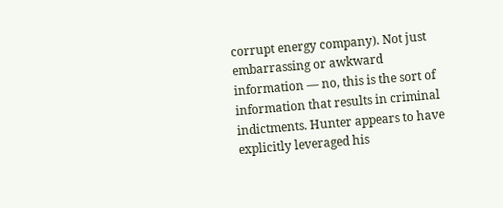corrupt energy company). Not just embarrassing or awkward information — no, this is the sort of information that results in criminal indictments. Hunter appears to have explicitly leveraged his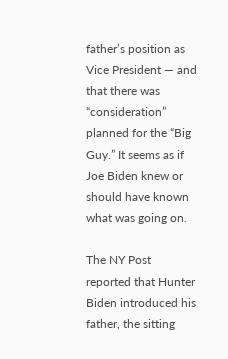father’s position as Vice President — and that there was “consideration” planned for the “Big Guy.” It seems as if Joe Biden knew or should have known what was going on.

The NY Post reported that Hunter Biden introduced his father, the sitting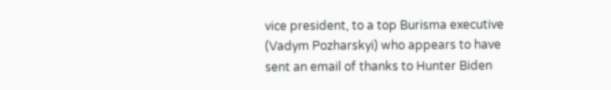vice president, to a top Burisma executive (Vadym Pozharskyi) who appears to have sent an email of thanks to Hunter Biden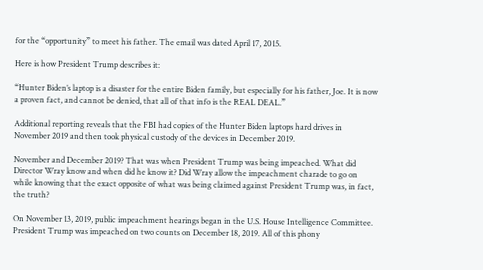for the “opportunity” to meet his father. The email was dated April 17, 2015.

Here is how President Trump describes it:

“Hunter Biden’s laptop is a disaster for the entire Biden family, but especially for his father, Joe. It is now a proven fact, and cannot be denied, that all of that info is the REAL DEAL.”

Additional reporting reveals that the FBI had copies of the Hunter Biden laptops hard drives in November 2019 and then took physical custody of the devices in December 2019.

November and December 2019? That was when President Trump was being impeached. What did Director Wray know and when did he know it? Did Wray allow the impeachment charade to go on while knowing that the exact opposite of what was being claimed against President Trump was, in fact, the truth?

On November 13, 2019, public impeachment hearings began in the U.S. House Intelligence Committee. President Trump was impeached on two counts on December 18, 2019. All of this phony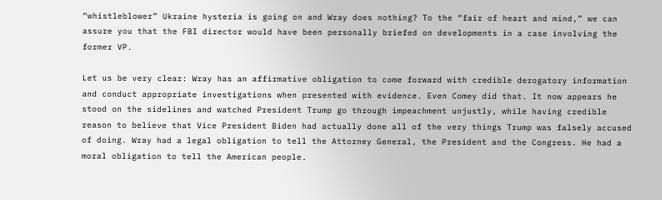“whistleblower” Ukraine hysteria is going on and Wray does nothing? To the “fair of heart and mind,” we can assure you that the FBI director would have been personally briefed on developments in a case involving the former VP.

Let us be very clear: Wray has an affirmative obligation to come forward with credible derogatory information and conduct appropriate investigations when presented with evidence. Even Comey did that. It now appears he stood on the sidelines and watched President Trump go through impeachment unjustly, while having credible reason to believe that Vice President Biden had actually done all of the very things Trump was falsely accused of doing. Wray had a legal obligation to tell the Attorney General, the President and the Congress. He had a moral obligation to tell the American people.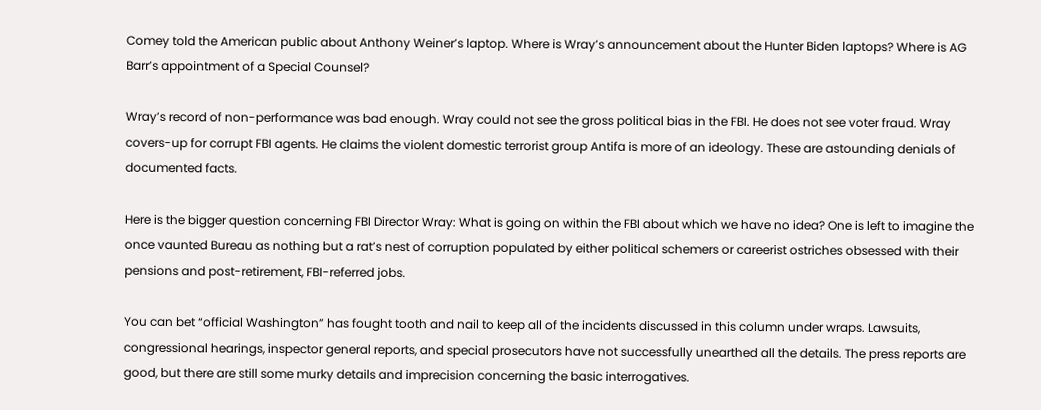Comey told the American public about Anthony Weiner’s laptop. Where is Wray’s announcement about the Hunter Biden laptops? Where is AG Barr’s appointment of a Special Counsel?

Wray’s record of non-performance was bad enough. Wray could not see the gross political bias in the FBI. He does not see voter fraud. Wray covers-up for corrupt FBI agents. He claims the violent domestic terrorist group Antifa is more of an ideology. These are astounding denials of documented facts.

Here is the bigger question concerning FBI Director Wray: What is going on within the FBI about which we have no idea? One is left to imagine the once vaunted Bureau as nothing but a rat’s nest of corruption populated by either political schemers or careerist ostriches obsessed with their pensions and post-retirement, FBI-referred jobs.

You can bet “official Washington” has fought tooth and nail to keep all of the incidents discussed in this column under wraps. Lawsuits, congressional hearings, inspector general reports, and special prosecutors have not successfully unearthed all the details. The press reports are good, but there are still some murky details and imprecision concerning the basic interrogatives.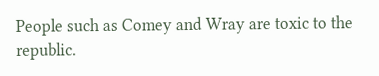People such as Comey and Wray are toxic to the republic.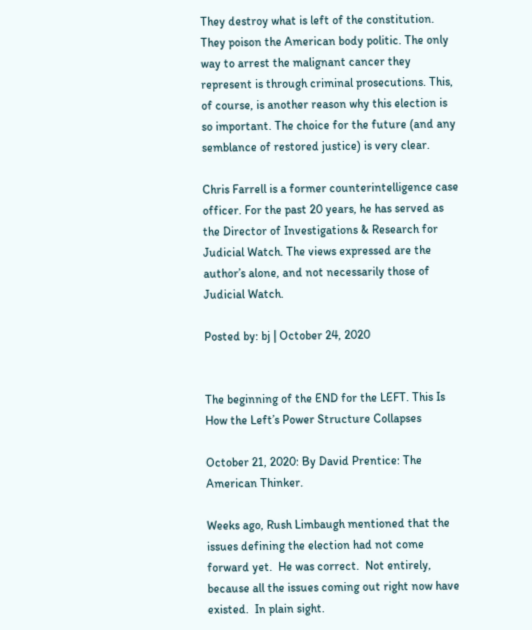They destroy what is left of the constitution. They poison the American body politic. The only way to arrest the malignant cancer they represent is through criminal prosecutions. This, of course, is another reason why this election is so important. The choice for the future (and any semblance of restored justice) is very clear.

Chris Farrell is a former counterintelligence case officer. For the past 20 years, he has served as the Director of Investigations & Research for Judicial Watch. The views expressed are the author’s alone, and not necessarily those of Judicial Watch.

Posted by: bj | October 24, 2020


The beginning of the END for the LEFT. This Is How the Left’s Power Structure Collapses

October 21, 2020: By David Prentice: The American Thinker.

Weeks ago, Rush Limbaugh mentioned that the issues defining the election had not come forward yet.  He was correct.  Not entirely, because all the issues coming out right now have existed.  In plain sight.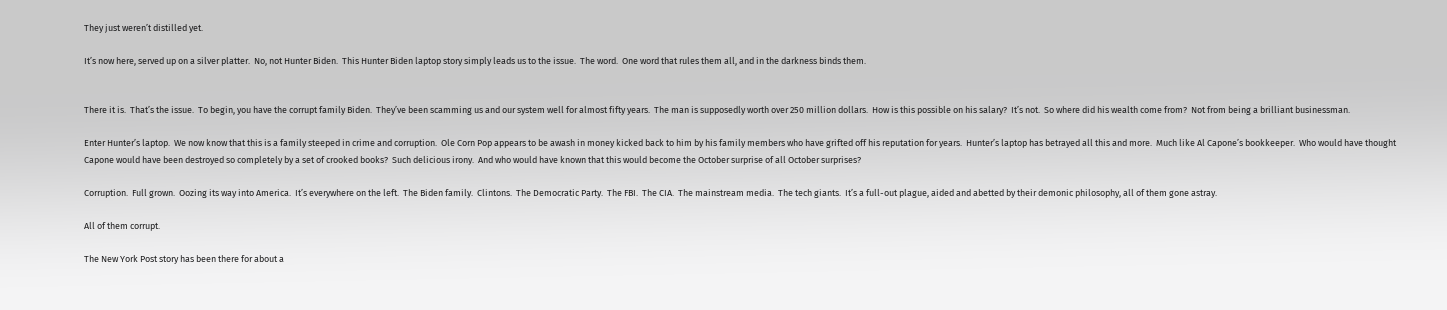They just weren’t distilled yet.

It’s now here, served up on a silver platter.  No, not Hunter Biden.  This Hunter Biden laptop story simply leads us to the issue.  The word.  One word that rules them all, and in the darkness binds them.


There it is.  That’s the issue.  To begin, you have the corrupt family Biden.  They’ve been scamming us and our system well for almost fifty years.  The man is supposedly worth over 250 million dollars.  How is this possible on his salary?  It’s not.  So where did his wealth come from?  Not from being a brilliant businessman.

Enter Hunter’s laptop.  We now know that this is a family steeped in crime and corruption.  Ole Corn Pop appears to be awash in money kicked back to him by his family members who have grifted off his reputation for years.  Hunter’s laptop has betrayed all this and more.  Much like Al Capone’s bookkeeper.  Who would have thought Capone would have been destroyed so completely by a set of crooked books?  Such delicious irony.  And who would have known that this would become the October surprise of all October surprises?

Corruption.  Full grown.  Oozing its way into America.  It’s everywhere on the left.  The Biden family.  Clintons.  The Democratic Party.  The FBI.  The CIA.  The mainstream media.  The tech giants.  It’s a full-out plague, aided and abetted by their demonic philosophy, all of them gone astray.

All of them corrupt.

The New York Post story has been there for about a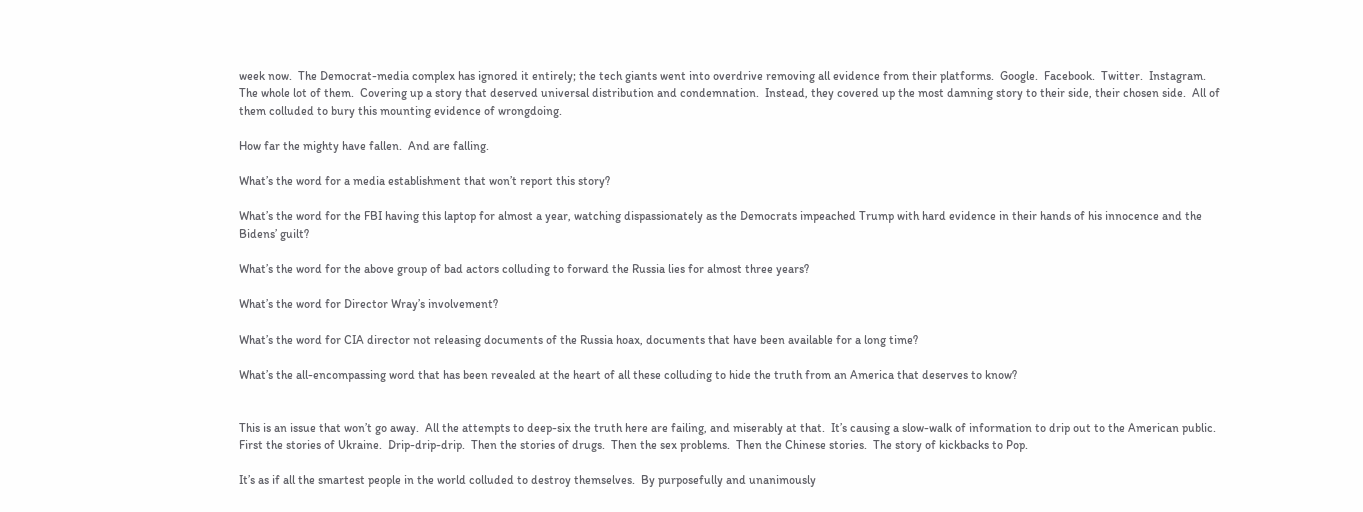week now.  The Democrat-media complex has ignored it entirely; the tech giants went into overdrive removing all evidence from their platforms.  Google.  Facebook.  Twitter.  Instagram.  The whole lot of them.  Covering up a story that deserved universal distribution and condemnation.  Instead, they covered up the most damning story to their side, their chosen side.  All of them colluded to bury this mounting evidence of wrongdoing.

How far the mighty have fallen.  And are falling.

What’s the word for a media establishment that won’t report this story?

What’s the word for the FBI having this laptop for almost a year, watching dispassionately as the Democrats impeached Trump with hard evidence in their hands of his innocence and the Bidens’ guilt?

What’s the word for the above group of bad actors colluding to forward the Russia lies for almost three years?

What’s the word for Director Wray’s involvement?

What’s the word for CIA director not releasing documents of the Russia hoax, documents that have been available for a long time?

What’s the all-encompassing word that has been revealed at the heart of all these colluding to hide the truth from an America that deserves to know?


This is an issue that won’t go away.  All the attempts to deep-six the truth here are failing, and miserably at that.  It’s causing a slow-walk of information to drip out to the American public.  First the stories of Ukraine.  Drip-drip-drip.  Then the stories of drugs.  Then the sex problems.  Then the Chinese stories.  The story of kickbacks to Pop.

It’s as if all the smartest people in the world colluded to destroy themselves.  By purposefully and unanimously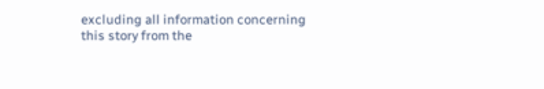excluding all information concerning this story from the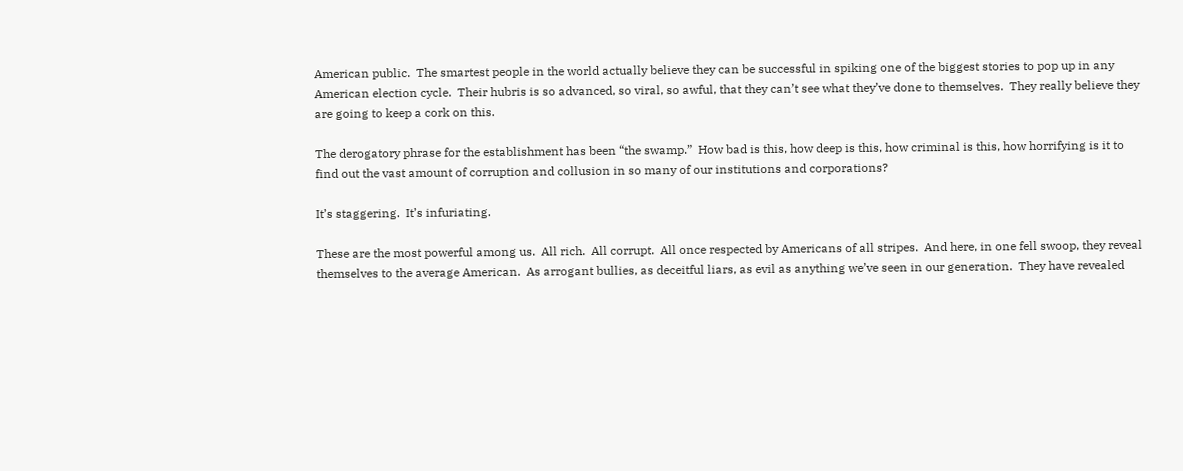American public.  The smartest people in the world actually believe they can be successful in spiking one of the biggest stories to pop up in any American election cycle.  Their hubris is so advanced, so viral, so awful, that they can’t see what they’ve done to themselves.  They really believe they are going to keep a cork on this.

The derogatory phrase for the establishment has been “the swamp.”  How bad is this, how deep is this, how criminal is this, how horrifying is it to find out the vast amount of corruption and collusion in so many of our institutions and corporations?

It’s staggering.  It’s infuriating.

These are the most powerful among us.  All rich.  All corrupt.  All once respected by Americans of all stripes.  And here, in one fell swoop, they reveal themselves to the average American.  As arrogant bullies, as deceitful liars, as evil as anything we’ve seen in our generation.  They have revealed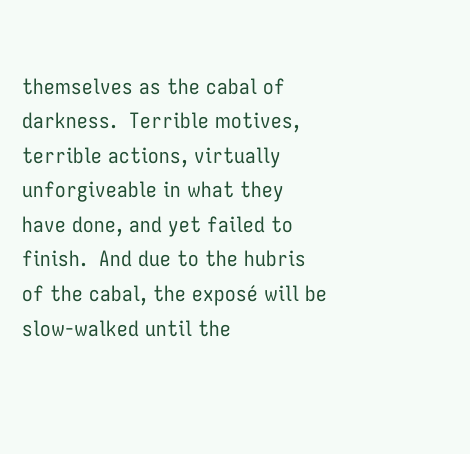themselves as the cabal of darkness.  Terrible motives, terrible actions, virtually unforgiveable in what they have done, and yet failed to finish.  And due to the hubris of the cabal, the exposé will be slow-walked until the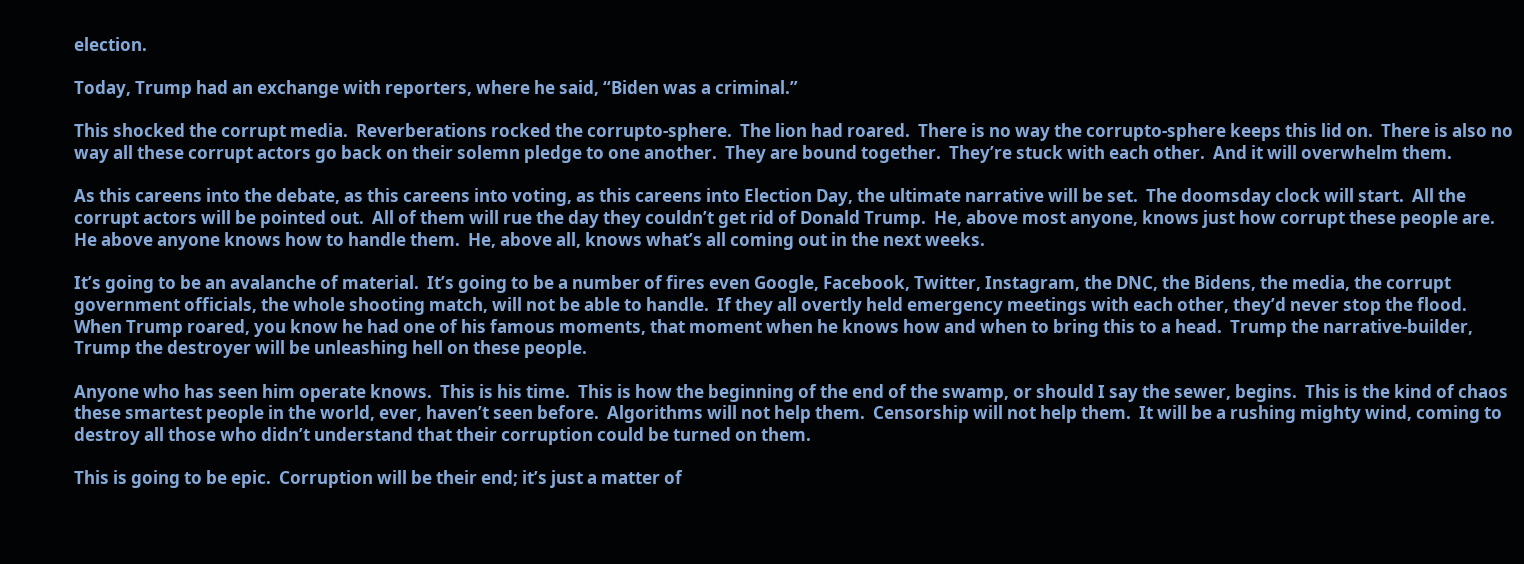election.

Today, Trump had an exchange with reporters, where he said, “Biden was a criminal.”

This shocked the corrupt media.  Reverberations rocked the corrupto-sphere.  The lion had roared.  There is no way the corrupto-sphere keeps this lid on.  There is also no way all these corrupt actors go back on their solemn pledge to one another.  They are bound together.  They’re stuck with each other.  And it will overwhelm them.

As this careens into the debate, as this careens into voting, as this careens into Election Day, the ultimate narrative will be set.  The doomsday clock will start.  All the corrupt actors will be pointed out.  All of them will rue the day they couldn’t get rid of Donald Trump.  He, above most anyone, knows just how corrupt these people are.  He above anyone knows how to handle them.  He, above all, knows what’s all coming out in the next weeks.

It’s going to be an avalanche of material.  It’s going to be a number of fires even Google, Facebook, Twitter, Instagram, the DNC, the Bidens, the media, the corrupt government officials, the whole shooting match, will not be able to handle.  If they all overtly held emergency meetings with each other, they’d never stop the flood.  When Trump roared, you know he had one of his famous moments, that moment when he knows how and when to bring this to a head.  Trump the narrative-builder, Trump the destroyer will be unleashing hell on these people.

Anyone who has seen him operate knows.  This is his time.  This is how the beginning of the end of the swamp, or should I say the sewer, begins.  This is the kind of chaos these smartest people in the world, ever, haven’t seen before.  Algorithms will not help them.  Censorship will not help them.  It will be a rushing mighty wind, coming to destroy all those who didn’t understand that their corruption could be turned on them.

This is going to be epic.  Corruption will be their end; it’s just a matter of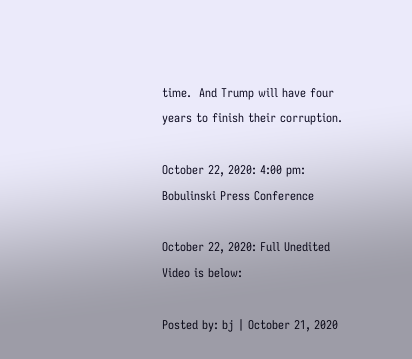time.  And Trump will have four years to finish their corruption.

October 22, 2020: 4:00 pm: Bobulinski Press Conference

October 22, 2020: Full Unedited Video is below:

Posted by: bj | October 21, 2020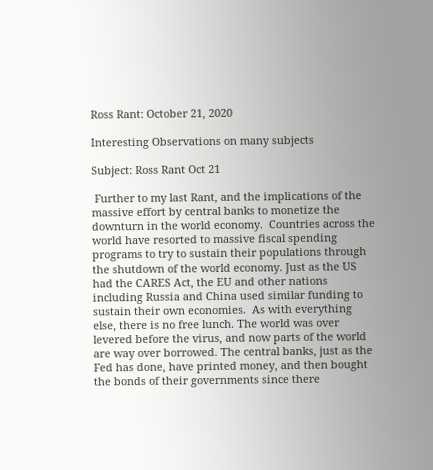Ross Rant: October 21, 2020

Interesting Observations on many subjects

Subject: Ross Rant Oct 21

 Further to my last Rant, and the implications of the massive effort by central banks to monetize the downturn in the world economy.  Countries across the world have resorted to massive fiscal spending programs to try to sustain their populations through the shutdown of the world economy. Just as the US had the CARES Act, the EU and other nations including Russia and China used similar funding to sustain their own economies.  As with everything else, there is no free lunch. The world was over levered before the virus, and now parts of the world are way over borrowed. The central banks, just as the Fed has done, have printed money, and then bought the bonds of their governments since there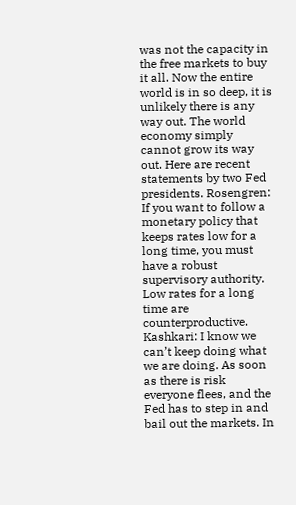was not the capacity in the free markets to buy it all. Now the entire world is in so deep, it is unlikely there is any way out. The world economy simply cannot grow its way out. Here are recent statements by two Fed presidents. Rosengren: If you want to follow a monetary policy that keeps rates low for a long time, you must have a robust supervisory authority.  Low rates for a long time are counterproductive. Kashkari: I know we can’t keep doing what we are doing. As soon as there is risk everyone flees, and the Fed has to step in and bail out the markets. In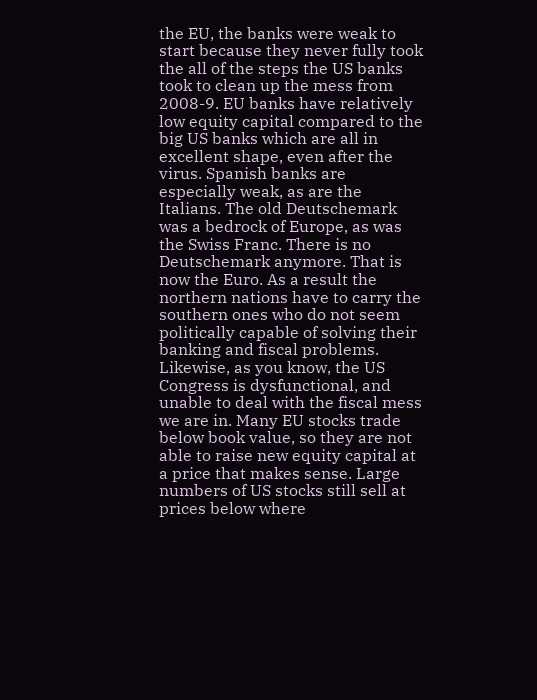the EU, the banks were weak to start because they never fully took the all of the steps the US banks took to clean up the mess from 2008-9. EU banks have relatively low equity capital compared to the big US banks which are all in excellent shape, even after the virus. Spanish banks are especially weak, as are the Italians. The old Deutschemark was a bedrock of Europe, as was the Swiss Franc. There is no Deutschemark anymore. That is now the Euro. As a result the northern nations have to carry the southern ones who do not seem politically capable of solving their banking and fiscal problems. Likewise, as you know, the US Congress is dysfunctional, and unable to deal with the fiscal mess we are in. Many EU stocks trade below book value, so they are not able to raise new equity capital at a price that makes sense. Large numbers of US stocks still sell at prices below where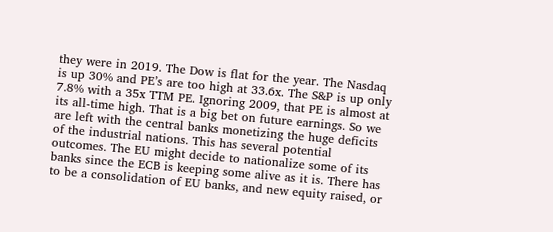they were in 2019. The Dow is flat for the year. The Nasdaq is up 30% and PE’s are too high at 33.6x. The S&P is up only 7.8% with a 35x TTM PE. Ignoring 2009, that PE is almost at its all-time high. That is a big bet on future earnings. So we are left with the central banks monetizing the huge deficits of the industrial nations. This has several potential outcomes. The EU might decide to nationalize some of its banks since the ECB is keeping some alive as it is. There has to be a consolidation of EU banks, and new equity raised, or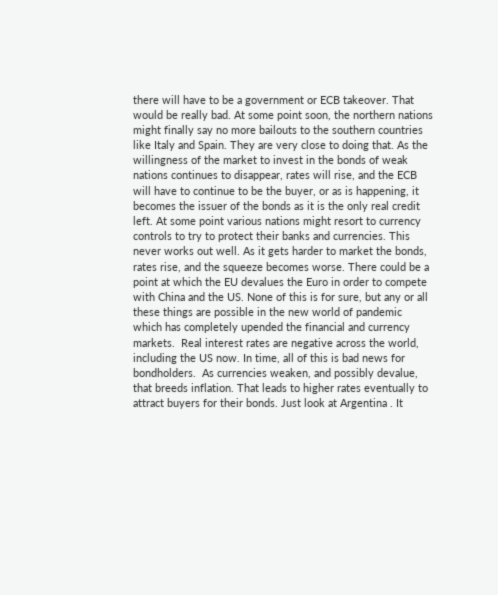there will have to be a government or ECB takeover. That would be really bad. At some point soon, the northern nations might finally say no more bailouts to the southern countries like Italy and Spain. They are very close to doing that. As the willingness of the market to invest in the bonds of weak nations continues to disappear, rates will rise, and the ECB will have to continue to be the buyer, or as is happening, it becomes the issuer of the bonds as it is the only real credit left. At some point various nations might resort to currency controls to try to protect their banks and currencies. This never works out well. As it gets harder to market the bonds, rates rise, and the squeeze becomes worse. There could be a point at which the EU devalues the Euro in order to compete with China and the US. None of this is for sure, but any or all these things are possible in the new world of pandemic which has completely upended the financial and currency markets.  Real interest rates are negative across the world, including the US now. In time, all of this is bad news for bondholders.  As currencies weaken, and possibly devalue, that breeds inflation. That leads to higher rates eventually to attract buyers for their bonds. Just look at Argentina . It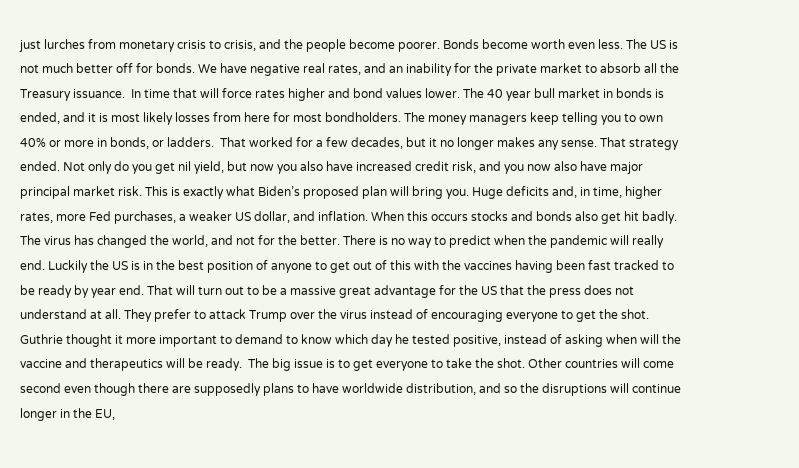just lurches from monetary crisis to crisis, and the people become poorer. Bonds become worth even less. The US is not much better off for bonds. We have negative real rates, and an inability for the private market to absorb all the Treasury issuance.  In time that will force rates higher and bond values lower. The 40 year bull market in bonds is ended, and it is most likely losses from here for most bondholders. The money managers keep telling you to own 40% or more in bonds, or ladders.  That worked for a few decades, but it no longer makes any sense. That strategy ended. Not only do you get nil yield, but now you also have increased credit risk, and you now also have major principal market risk. This is exactly what Biden’s proposed plan will bring you. Huge deficits and, in time, higher rates, more Fed purchases, a weaker US dollar, and inflation. When this occurs stocks and bonds also get hit badly.  The virus has changed the world, and not for the better. There is no way to predict when the pandemic will really end. Luckily the US is in the best position of anyone to get out of this with the vaccines having been fast tracked to be ready by year end. That will turn out to be a massive great advantage for the US that the press does not understand at all. They prefer to attack Trump over the virus instead of encouraging everyone to get the shot. Guthrie thought it more important to demand to know which day he tested positive, instead of asking when will the vaccine and therapeutics will be ready.  The big issue is to get everyone to take the shot. Other countries will come second even though there are supposedly plans to have worldwide distribution, and so the disruptions will continue longer in the EU,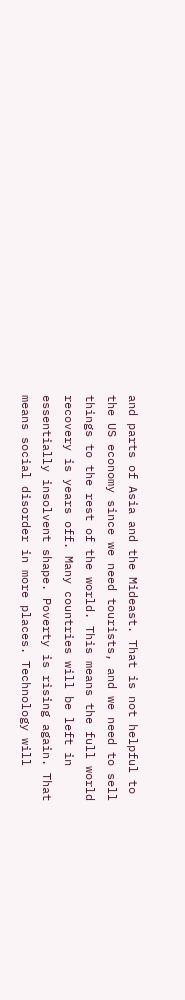and parts of Asia and the Mideast. That is not helpful to the US economy since we need tourists, and we need to sell things to the rest of the world. This means the full world recovery is years off. Many countries will be left in essentially insolvent shape. Poverty is rising again. That means social disorder in more places. Technology will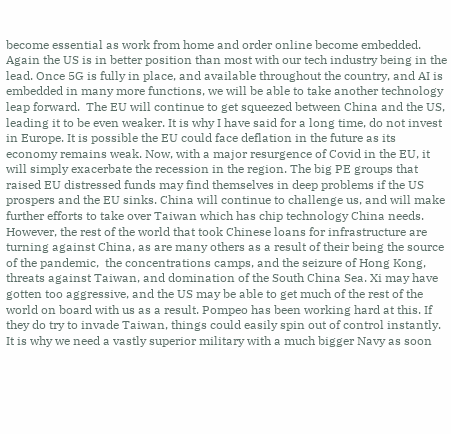become essential as work from home and order online become embedded. Again the US is in better position than most with our tech industry being in the lead. Once 5G is fully in place, and available throughout the country, and AI is embedded in many more functions, we will be able to take another technology leap forward.  The EU will continue to get squeezed between China and the US, leading it to be even weaker. It is why I have said for a long time, do not invest in Europe. It is possible the EU could face deflation in the future as its economy remains weak. Now, with a major resurgence of Covid in the EU, it will simply exacerbate the recession in the region. The big PE groups that raised EU distressed funds may find themselves in deep problems if the US prospers and the EU sinks. China will continue to challenge us, and will make further efforts to take over Taiwan which has chip technology China needs. However, the rest of the world that took Chinese loans for infrastructure are turning against China, as are many others as a result of their being the source of the pandemic,  the concentrations camps, and the seizure of Hong Kong, threats against Taiwan, and domination of the South China Sea. Xi may have gotten too aggressive, and the US may be able to get much of the rest of the world on board with us as a result. Pompeo has been working hard at this. If they do try to invade Taiwan, things could easily spin out of control instantly. It is why we need a vastly superior military with a much bigger Navy as soon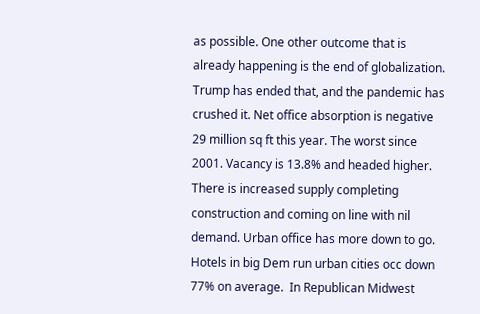as possible. One other outcome that is already happening is the end of globalization. Trump has ended that, and the pandemic has crushed it. Net office absorption is negative 29 million sq ft this year. The worst since 2001. Vacancy is 13.8% and headed higher. There is increased supply completing construction and coming on line with nil demand. Urban office has more down to go. Hotels in big Dem run urban cities occ down 77% on average.  In Republican Midwest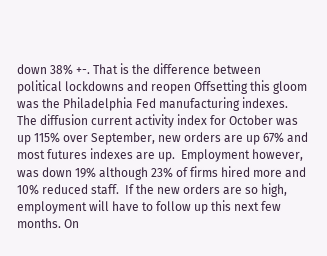down 38% +-. That is the difference between political lockdowns and reopen Offsetting this gloom was the Philadelphia Fed manufacturing indexes. The diffusion current activity index for October was up 115% over September, new orders are up 67% and most futures indexes are up.  Employment however, was down 19% although 23% of firms hired more and 10% reduced staff.  If the new orders are so high, employment will have to follow up this next few months. On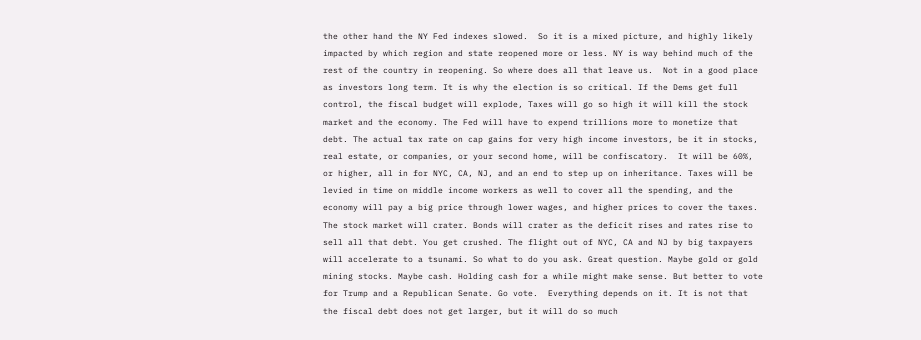the other hand the NY Fed indexes slowed.  So it is a mixed picture, and highly likely impacted by which region and state reopened more or less. NY is way behind much of the rest of the country in reopening. So where does all that leave us.  Not in a good place as investors long term. It is why the election is so critical. If the Dems get full control, the fiscal budget will explode, Taxes will go so high it will kill the stock market and the economy. The Fed will have to expend trillions more to monetize that debt. The actual tax rate on cap gains for very high income investors, be it in stocks, real estate, or companies, or your second home, will be confiscatory.  It will be 60%, or higher, all in for NYC, CA, NJ, and an end to step up on inheritance. Taxes will be levied in time on middle income workers as well to cover all the spending, and the economy will pay a big price through lower wages, and higher prices to cover the taxes. The stock market will crater. Bonds will crater as the deficit rises and rates rise to sell all that debt. You get crushed. The flight out of NYC, CA and NJ by big taxpayers will accelerate to a tsunami. So what to do you ask. Great question. Maybe gold or gold mining stocks. Maybe cash. Holding cash for a while might make sense. But better to vote for Trump and a Republican Senate. Go vote.  Everything depends on it. It is not that the fiscal debt does not get larger, but it will do so much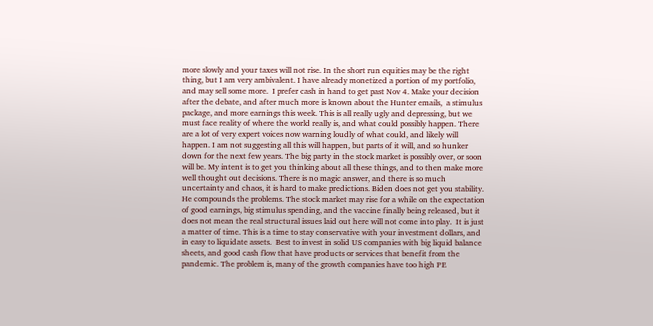more slowly and your taxes will not rise. In the short run equities may be the right thing, but I am very ambivalent. I have already monetized a portion of my portfolio, and may sell some more.  I prefer cash in hand to get past Nov 4. Make your decision after the debate, and after much more is known about the Hunter emails,  a stimulus package, and more earnings this week. This is all really ugly and depressing, but we must face reality of where the world really is, and what could possibly happen. There are a lot of very expert voices now warning loudly of what could, and likely will happen. I am not suggesting all this will happen, but parts of it will, and so hunker down for the next few years. The big party in the stock market is possibly over, or soon will be. My intent is to get you thinking about all these things, and to then make more well thought out decisions. There is no magic answer, and there is so much uncertainty and chaos, it is hard to make predictions. Biden does not get you stability. He compounds the problems. The stock market may rise for a while on the expectation of good earnings, big stimulus spending, and the vaccine finally being released, but it does not mean the real structural issues laid out here will not come into play.  It is just a matter of time. This is a time to stay conservative with your investment dollars, and in easy to liquidate assets.  Best to invest in solid US companies with big liquid balance sheets, and good cash flow that have products or services that benefit from the pandemic. The problem is, many of the growth companies have too high PE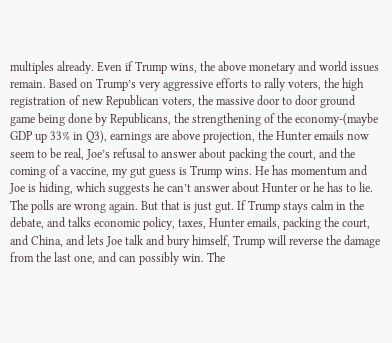multiples already. Even if Trump wins, the above monetary and world issues remain. Based on Trump’s very aggressive efforts to rally voters, the high registration of new Republican voters, the massive door to door ground game being done by Republicans, the strengthening of the economy-(maybe  GDP up 33% in Q3), earnings are above projection, the Hunter emails now seem to be real, Joe’s refusal to answer about packing the court, and the coming of a vaccine, my gut guess is Trump wins. He has momentum and Joe is hiding, which suggests he can’t answer about Hunter or he has to lie. The polls are wrong again. But that is just gut. If Trump stays calm in the debate, and talks economic policy, taxes, Hunter emails, packing the court, and China, and lets Joe talk and bury himself, Trump will reverse the damage from the last one, and can possibly win. The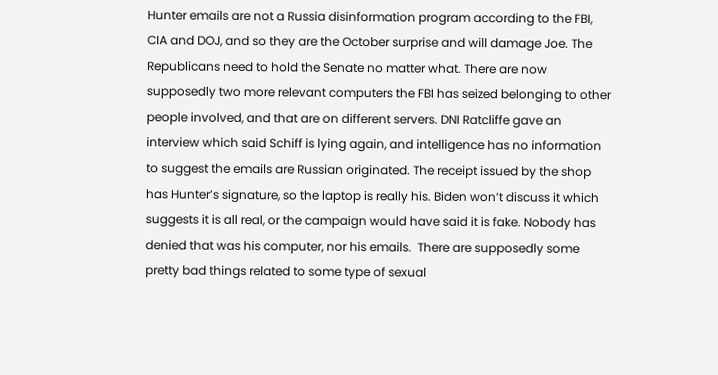Hunter emails are not a Russia disinformation program according to the FBI, CIA and DOJ, and so they are the October surprise and will damage Joe. The Republicans need to hold the Senate no matter what. There are now supposedly two more relevant computers the FBI has seized belonging to other people involved, and that are on different servers. DNI Ratcliffe gave an interview which said Schiff is lying again, and intelligence has no information to suggest the emails are Russian originated. The receipt issued by the shop has Hunter’s signature, so the laptop is really his. Biden won’t discuss it which suggests it is all real, or the campaign would have said it is fake. Nobody has denied that was his computer, nor his emails.  There are supposedly some pretty bad things related to some type of sexual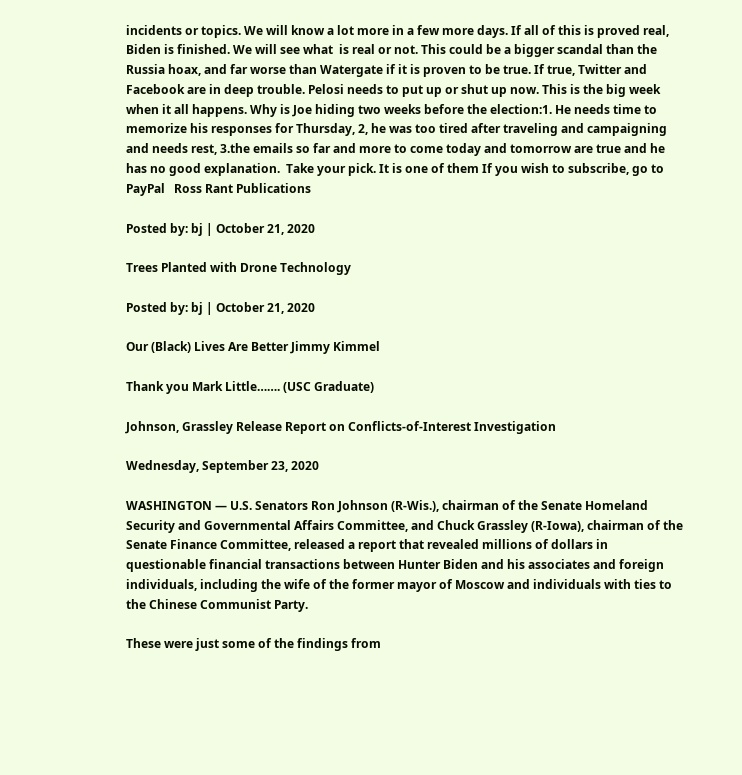incidents or topics. We will know a lot more in a few more days. If all of this is proved real, Biden is finished. We will see what  is real or not. This could be a bigger scandal than the Russia hoax, and far worse than Watergate if it is proven to be true. If true, Twitter and Facebook are in deep trouble. Pelosi needs to put up or shut up now. This is the big week when it all happens. Why is Joe hiding two weeks before the election:1. He needs time to memorize his responses for Thursday, 2, he was too tired after traveling and campaigning and needs rest, 3.the emails so far and more to come today and tomorrow are true and he has no good explanation.  Take your pick. It is one of them If you wish to subscribe, go to PayPal   Ross Rant Publications

Posted by: bj | October 21, 2020

Trees Planted with Drone Technology

Posted by: bj | October 21, 2020

Our (Black) Lives Are Better Jimmy Kimmel

Thank you Mark Little……. (USC Graduate)

Johnson, Grassley Release Report on Conflicts-of-Interest Investigation

Wednesday, September 23, 2020

WASHINGTON — U.S. Senators Ron Johnson (R-Wis.), chairman of the Senate Homeland Security and Governmental Affairs Committee, and Chuck Grassley (R-Iowa), chairman of the Senate Finance Committee, released a report that revealed millions of dollars in questionable financial transactions between Hunter Biden and his associates and foreign individuals, including the wife of the former mayor of Moscow and individuals with ties to the Chinese Communist Party.

These were just some of the findings from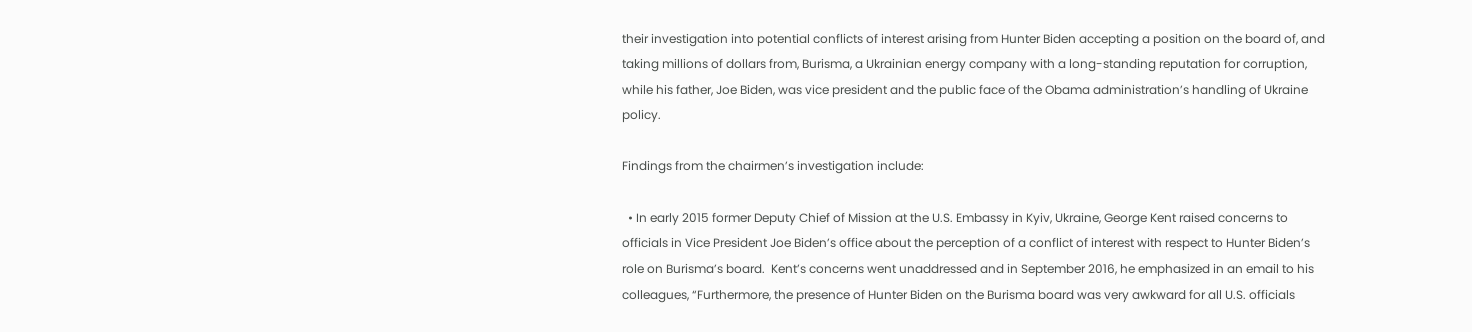their investigation into potential conflicts of interest arising from Hunter Biden accepting a position on the board of, and taking millions of dollars from, Burisma, a Ukrainian energy company with a long-standing reputation for corruption, while his father, Joe Biden, was vice president and the public face of the Obama administration’s handling of Ukraine policy.

Findings from the chairmen’s investigation include:

  • In early 2015 former Deputy Chief of Mission at the U.S. Embassy in Kyiv, Ukraine, George Kent raised concerns to officials in Vice President Joe Biden’s office about the perception of a conflict of interest with respect to Hunter Biden’s role on Burisma’s board.  Kent’s concerns went unaddressed and in September 2016, he emphasized in an email to his colleagues, “Furthermore, the presence of Hunter Biden on the Burisma board was very awkward for all U.S. officials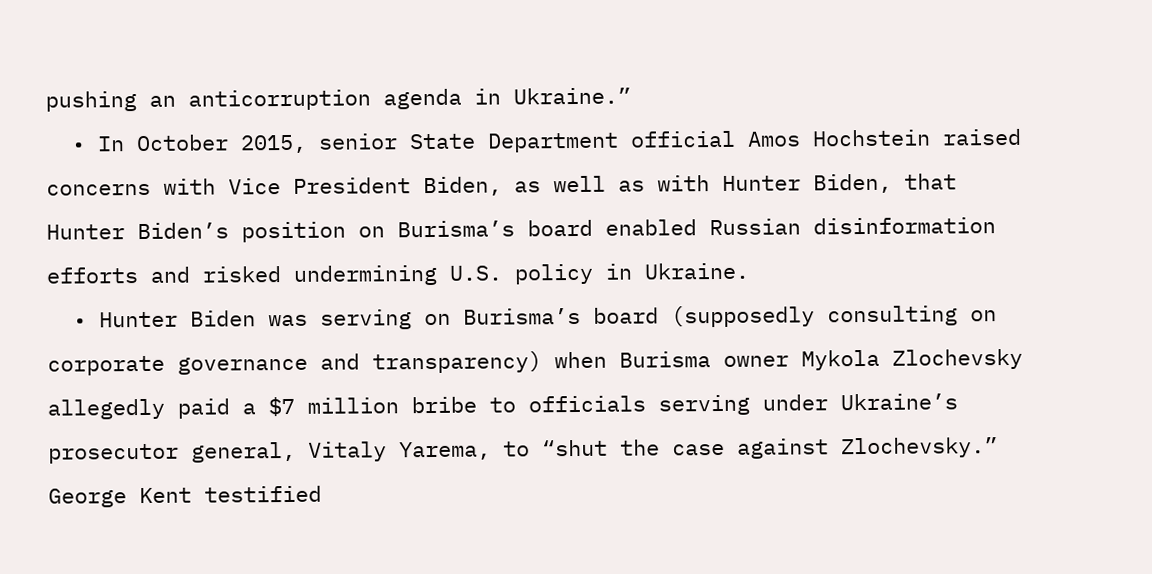pushing an anticorruption agenda in Ukraine.”
  • In October 2015, senior State Department official Amos Hochstein raised concerns with Vice President Biden, as well as with Hunter Biden, that Hunter Biden’s position on Burisma’s board enabled Russian disinformation efforts and risked undermining U.S. policy in Ukraine.
  • Hunter Biden was serving on Burisma’s board (supposedly consulting on corporate governance and transparency) when Burisma owner Mykola Zlochevsky allegedly paid a $7 million bribe to officials serving under Ukraine’s prosecutor general, Vitaly Yarema, to “shut the case against Zlochevsky.” George Kent testified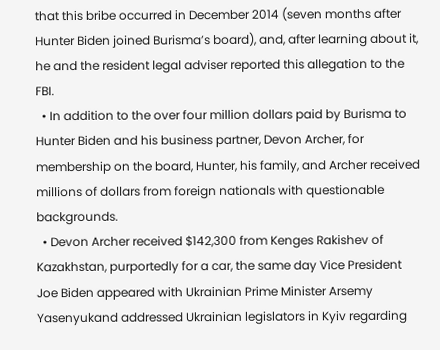that this bribe occurred in December 2014 (seven months after Hunter Biden joined Burisma’s board), and, after learning about it, he and the resident legal adviser reported this allegation to the FBI.
  • In addition to the over four million dollars paid by Burisma to Hunter Biden and his business partner, Devon Archer, for membership on the board, Hunter, his family, and Archer received millions of dollars from foreign nationals with questionable backgrounds.
  • Devon Archer received $142,300 from Kenges Rakishev of Kazakhstan, purportedly for a car, the same day Vice President Joe Biden appeared with Ukrainian Prime Minister Arsemy Yasenyukand addressed Ukrainian legislators in Kyiv regarding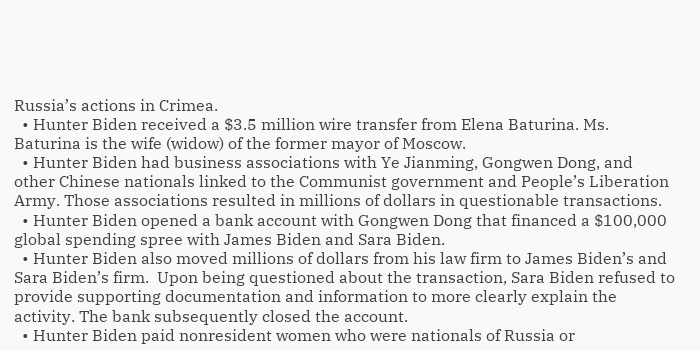Russia’s actions in Crimea.
  • Hunter Biden received a $3.5 million wire transfer from Elena Baturina. Ms. Baturina is the wife (widow) of the former mayor of Moscow.
  • Hunter Biden had business associations with Ye Jianming, Gongwen Dong, and other Chinese nationals linked to the Communist government and People’s Liberation Army. Those associations resulted in millions of dollars in questionable transactions.
  • Hunter Biden opened a bank account with Gongwen Dong that financed a $100,000 global spending spree with James Biden and Sara Biden.
  • Hunter Biden also moved millions of dollars from his law firm to James Biden’s and Sara Biden’s firm.  Upon being questioned about the transaction, Sara Biden refused to provide supporting documentation and information to more clearly explain the activity. The bank subsequently closed the account.
  • Hunter Biden paid nonresident women who were nationals of Russia or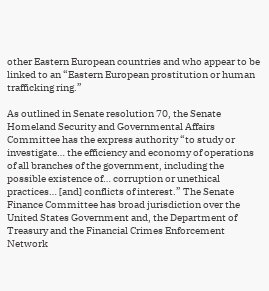other Eastern European countries and who appear to be linked to an “Eastern European prostitution or human trafficking ring.”

As outlined in Senate resolution 70, the Senate Homeland Security and Governmental Affairs Committee has the express authority “to study or investigate… the efficiency and economy of operations of all branches of the government, including the possible existence of… corruption or unethical practices… [and] conflicts of interest.” The Senate Finance Committee has broad jurisdiction over the United States Government and, the Department of Treasury and the Financial Crimes Enforcement Network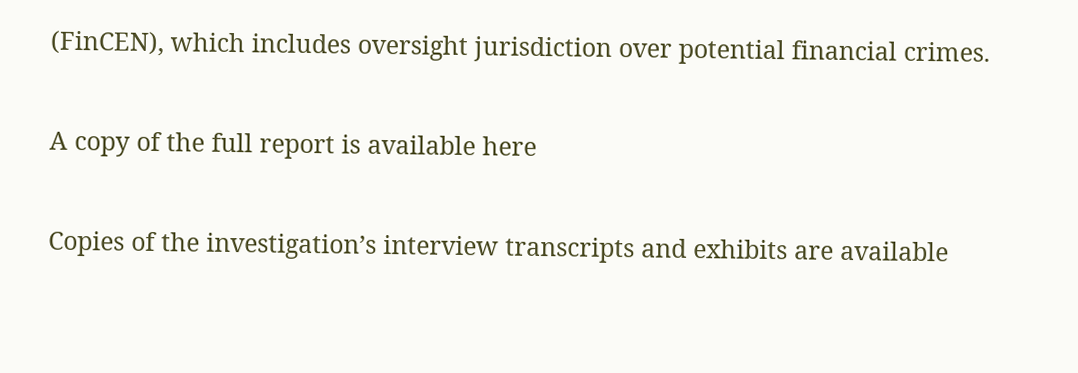(FinCEN), which includes oversight jurisdiction over potential financial crimes.

A copy of the full report is available here

Copies of the investigation’s interview transcripts and exhibits are available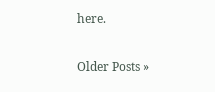here.

Older Posts »